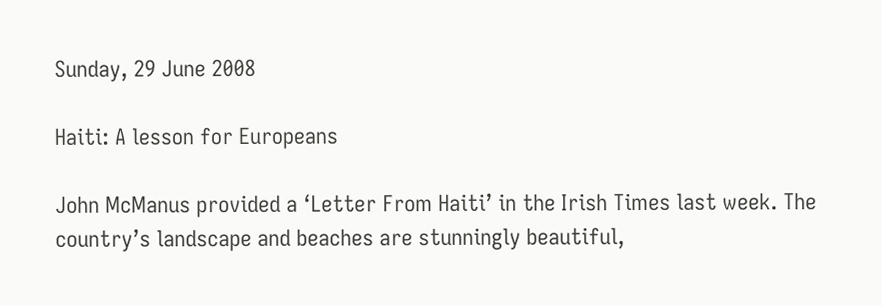Sunday, 29 June 2008

Haiti: A lesson for Europeans

John McManus provided a ‘Letter From Haiti’ in the Irish Times last week. The country’s landscape and beaches are stunningly beautiful,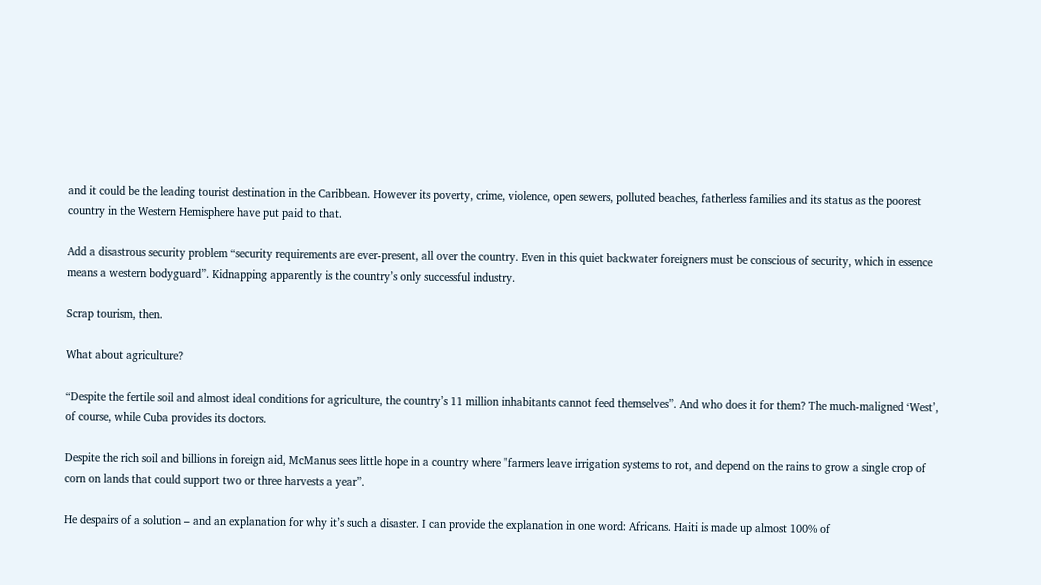and it could be the leading tourist destination in the Caribbean. However its poverty, crime, violence, open sewers, polluted beaches, fatherless families and its status as the poorest country in the Western Hemisphere have put paid to that.

Add a disastrous security problem “security requirements are ever-present, all over the country. Even in this quiet backwater foreigners must be conscious of security, which in essence means a western bodyguard”. Kidnapping apparently is the country’s only successful industry.

Scrap tourism, then.

What about agriculture?

“Despite the fertile soil and almost ideal conditions for agriculture, the country’s 11 million inhabitants cannot feed themselves”. And who does it for them? The much-maligned ‘West’, of course, while Cuba provides its doctors.

Despite the rich soil and billions in foreign aid, McManus sees little hope in a country where "farmers leave irrigation systems to rot, and depend on the rains to grow a single crop of corn on lands that could support two or three harvests a year”.

He despairs of a solution – and an explanation for why it’s such a disaster. I can provide the explanation in one word: Africans. Haiti is made up almost 100% of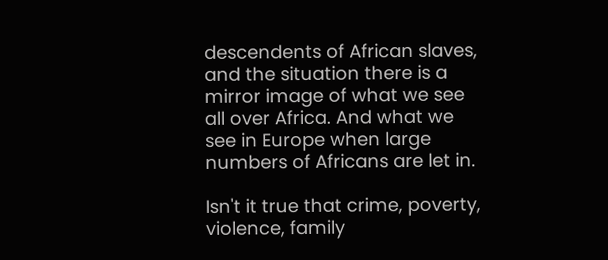descendents of African slaves, and the situation there is a mirror image of what we see all over Africa. And what we see in Europe when large numbers of Africans are let in.

Isn't it true that crime, poverty, violence, family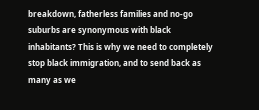breakdown, fatherless families and no-go suburbs are synonymous with black inhabitants? This is why we need to completely stop black immigration, and to send back as many as we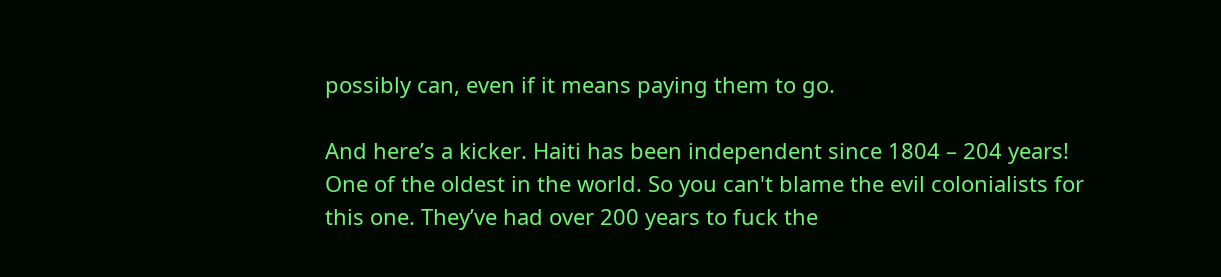possibly can, even if it means paying them to go.

And here’s a kicker. Haiti has been independent since 1804 – 204 years! One of the oldest in the world. So you can't blame the evil colonialists for this one. They’ve had over 200 years to fuck the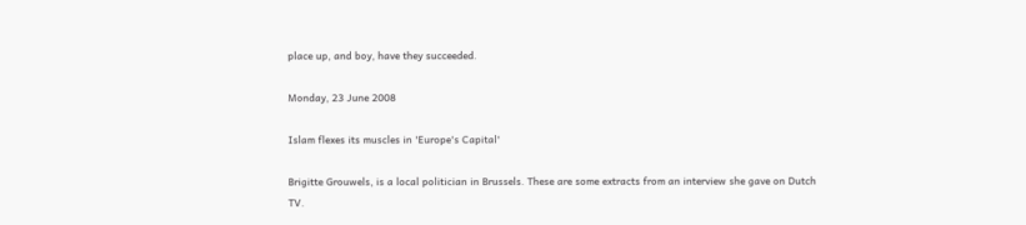place up, and boy, have they succeeded.

Monday, 23 June 2008

Islam flexes its muscles in 'Europe's Capital'

Brigitte Grouwels, is a local politician in Brussels. These are some extracts from an interview she gave on Dutch TV.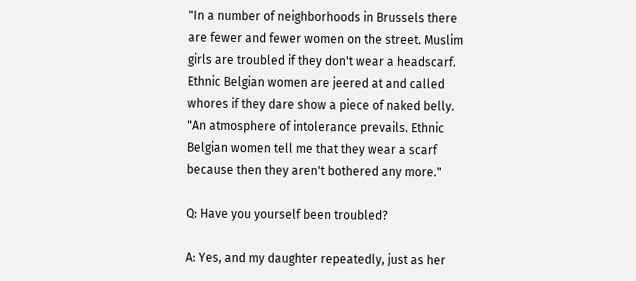"In a number of neighborhoods in Brussels there are fewer and fewer women on the street. Muslim girls are troubled if they don't wear a headscarf. Ethnic Belgian women are jeered at and called whores if they dare show a piece of naked belly. "An atmosphere of intolerance prevails. Ethnic Belgian women tell me that they wear a scarf because then they aren't bothered any more."

Q: Have you yourself been troubled?

A: Yes, and my daughter repeatedly, just as her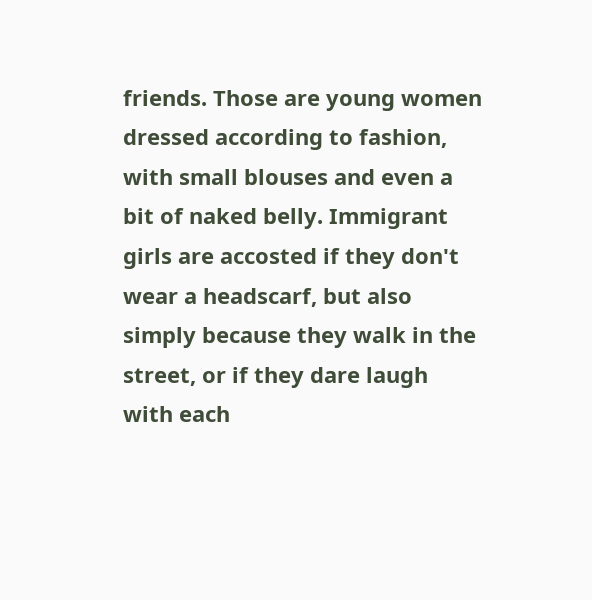friends. Those are young women dressed according to fashion, with small blouses and even a bit of naked belly. Immigrant girls are accosted if they don't wear a headscarf, but also simply because they walk in the street, or if they dare laugh with each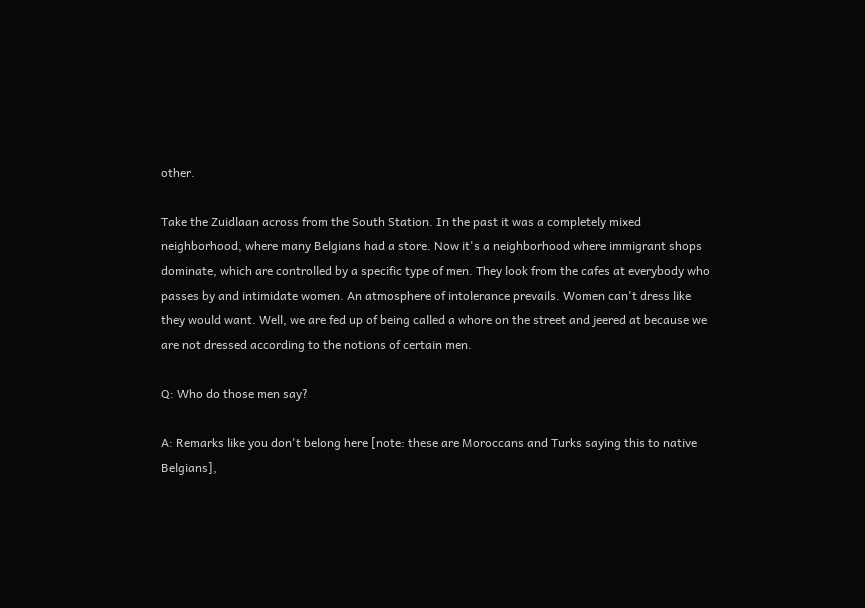other.

Take the Zuidlaan across from the South Station. In the past it was a completely mixed neighborhood, where many Belgians had a store. Now it's a neighborhood where immigrant shops dominate, which are controlled by a specific type of men. They look from the cafes at everybody who passes by and intimidate women. An atmosphere of intolerance prevails. Women can't dress like they would want. Well, we are fed up of being called a whore on the street and jeered at because we are not dressed according to the notions of certain men.

Q: Who do those men say?

A: Remarks like you don't belong here [note: these are Moroccans and Turks saying this to native Belgians],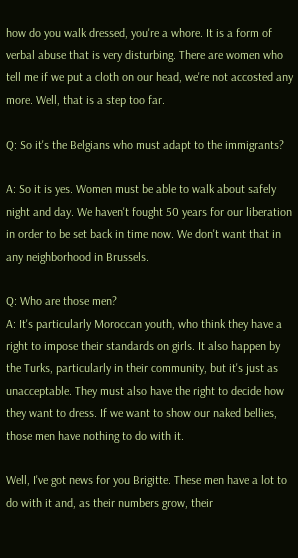how do you walk dressed, you're a whore. It is a form of verbal abuse that is very disturbing. There are women who tell me if we put a cloth on our head, we're not accosted any more. Well, that is a step too far.

Q: So it's the Belgians who must adapt to the immigrants?

A: So it is yes. Women must be able to walk about safely night and day. We haven't fought 50 years for our liberation in order to be set back in time now. We don't want that in any neighborhood in Brussels.

Q: Who are those men?
A: It's particularly Moroccan youth, who think they have a right to impose their standards on girls. It also happen by the Turks, particularly in their community, but it's just as unacceptable. They must also have the right to decide how they want to dress. If we want to show our naked bellies, those men have nothing to do with it.

Well, I've got news for you Brigitte. These men have a lot to do with it and, as their numbers grow, their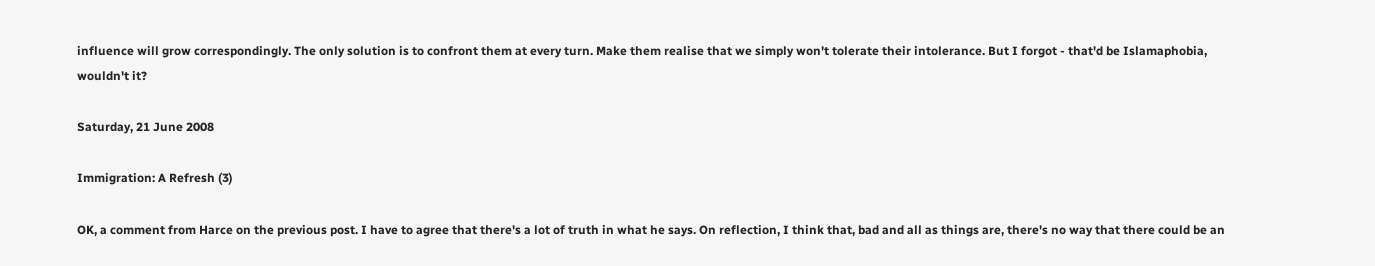influence will grow correspondingly. The only solution is to confront them at every turn. Make them realise that we simply won't tolerate their intolerance. But I forgot - that'd be Islamaphobia, wouldn't it?

Saturday, 21 June 2008

Immigration: A Refresh (3)

OK, a comment from Harce on the previous post. I have to agree that there's a lot of truth in what he says. On reflection, I think that, bad and all as things are, there's no way that there could be an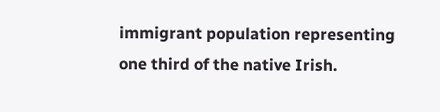immigrant population representing one third of the native Irish.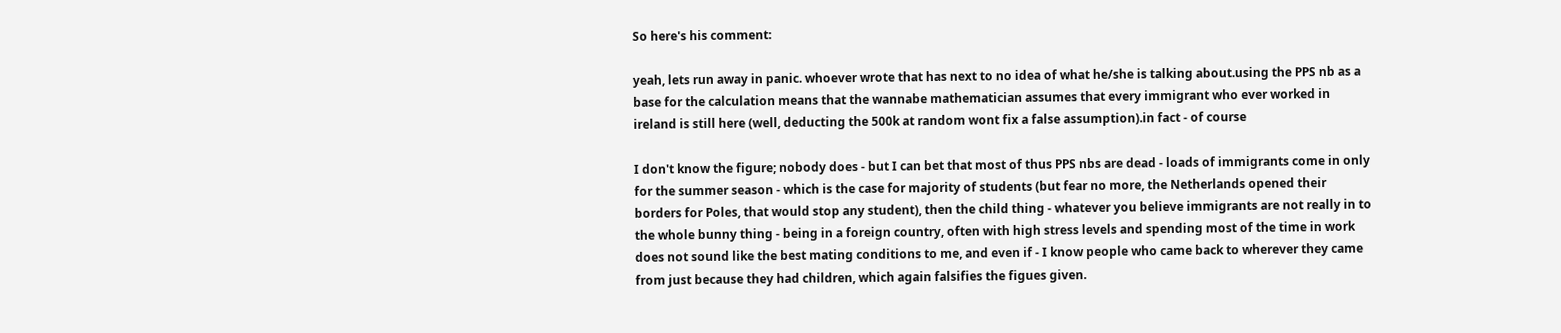So here's his comment:

yeah, lets run away in panic. whoever wrote that has next to no idea of what he/she is talking about.using the PPS nb as a base for the calculation means that the wannabe mathematician assumes that every immigrant who ever worked in ireland is still here (well, deducting the 500k at random wont fix a false assumption).in fact - of course

I don't know the figure; nobody does - but I can bet that most of thus PPS nbs are dead - loads of immigrants come in only for the summer season - which is the case for majority of students (but fear no more, the Netherlands opened their borders for Poles, that would stop any student), then the child thing - whatever you believe immigrants are not really in to the whole bunny thing - being in a foreign country, often with high stress levels and spending most of the time in work does not sound like the best mating conditions to me, and even if - I know people who came back to wherever they came from just because they had children, which again falsifies the figues given.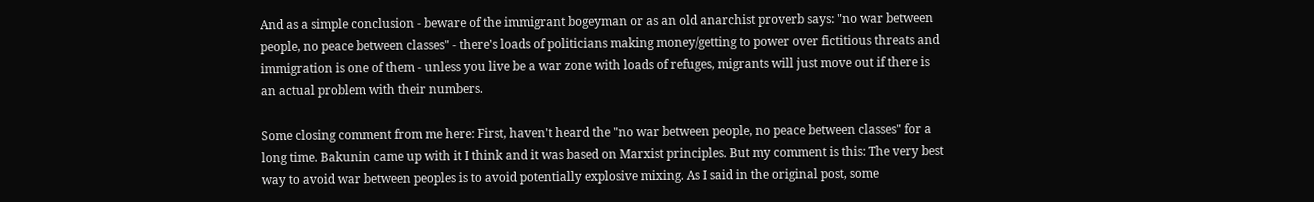And as a simple conclusion - beware of the immigrant bogeyman or as an old anarchist proverb says: "no war between people, no peace between classes" - there's loads of politicians making money/getting to power over fictitious threats and immigration is one of them - unless you live be a war zone with loads of refuges, migrants will just move out if there is an actual problem with their numbers.

Some closing comment from me here: First, haven't heard the "no war between people, no peace between classes" for a long time. Bakunin came up with it I think and it was based on Marxist principles. But my comment is this: The very best way to avoid war between peoples is to avoid potentially explosive mixing. As I said in the original post, some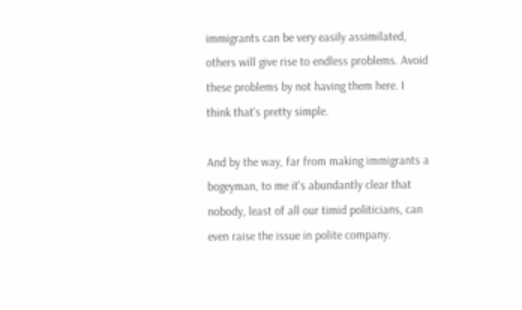immigrants can be very easily assimilated, others will give rise to endless problems. Avoid these problems by not having them here. I think that's pretty simple.

And by the way, far from making immigrants a bogeyman, to me it's abundantly clear that nobody, least of all our timid politicians, can even raise the issue in polite company.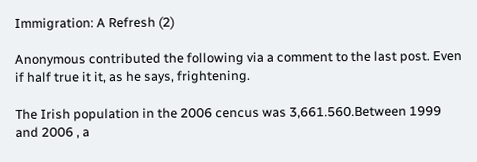Immigration: A Refresh (2)

Anonymous contributed the following via a comment to the last post. Even if half true it it, as he says, frightening.

The Irish population in the 2006 cencus was 3,661.560.Between 1999 and 2006 , a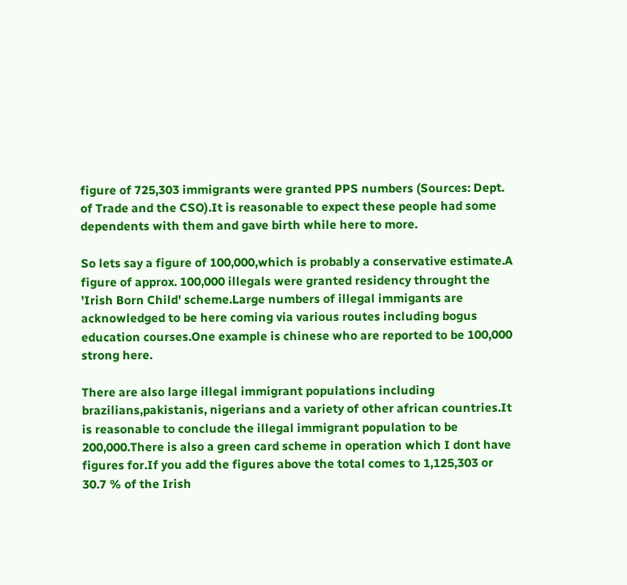figure of 725,303 immigrants were granted PPS numbers (Sources: Dept. of Trade and the CSO).It is reasonable to expect these people had some dependents with them and gave birth while here to more.

So lets say a figure of 100,000,which is probably a conservative estimate.A figure of approx. 100,000 illegals were granted residency throught the 'Irish Born Child' scheme.Large numbers of illegal immigants are acknowledged to be here coming via various routes including bogus education courses.One example is chinese who are reported to be 100,000 strong here.

There are also large illegal immigrant populations including brazilians,pakistanis, nigerians and a variety of other african countries.It is reasonable to conclude the illegal immigrant population to be 200,000.There is also a green card scheme in operation which I dont have figures for.If you add the figures above the total comes to 1,125,303 or 30.7 % of the Irish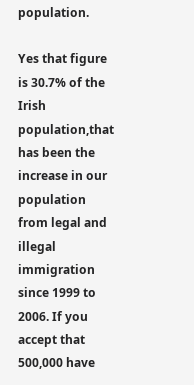population.

Yes that figure is 30.7% of the Irish population,that has been the increase in our population from legal and illegal immigration since 1999 to 2006. If you accept that 500,000 have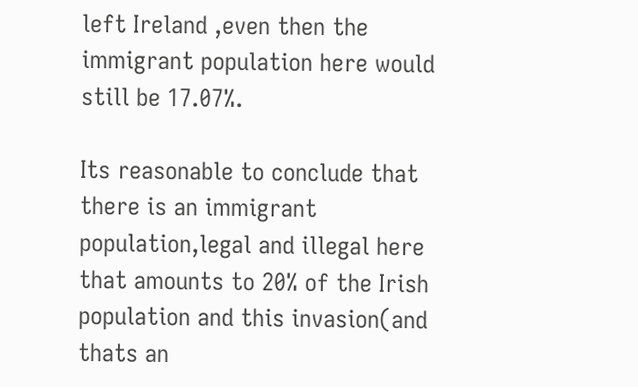left Ireland ,even then the immigrant population here would still be 17.07%.

Its reasonable to conclude that there is an immigrant population,legal and illegal here that amounts to 20% of the Irish population and this invasion(and thats an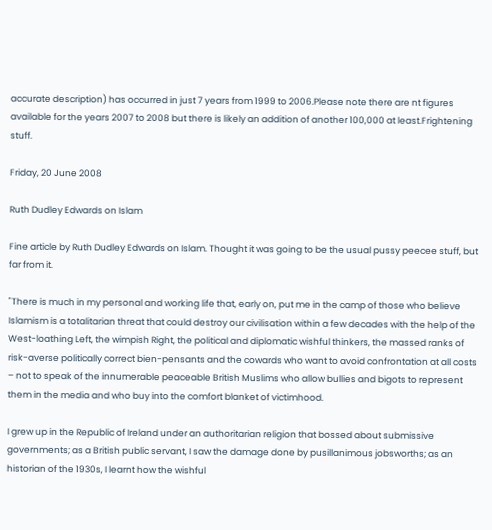accurate description) has occurred in just 7 years from 1999 to 2006.Please note there are nt figures available for the years 2007 to 2008 but there is likely an addition of another 100,000 at least.Frightening stuff.

Friday, 20 June 2008

Ruth Dudley Edwards on Islam

Fine article by Ruth Dudley Edwards on Islam. Thought it was going to be the usual pussy peecee stuff, but far from it.

"There is much in my personal and working life that, early on, put me in the camp of those who believe Islamism is a totalitarian threat that could destroy our civilisation within a few decades with the help of the West-loathing Left, the wimpish Right, the political and diplomatic wishful thinkers, the massed ranks of risk-averse politically correct bien-pensants and the cowards who want to avoid confrontation at all costs – not to speak of the innumerable peaceable British Muslims who allow bullies and bigots to represent them in the media and who buy into the comfort blanket of victimhood.

I grew up in the Republic of Ireland under an authoritarian religion that bossed about submissive governments; as a British public servant, I saw the damage done by pusillanimous jobsworths; as an historian of the 1930s, I learnt how the wishful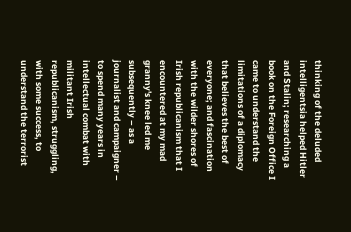thinking of the deluded intelligentsia helped Hitler and Stalin; researching a book on the Foreign Office I came to understand the limitations of a diplomacy that believes the best of everyone; and fascination with the wilder shores of Irish republicanism that I encountered at my mad granny's knee led me subsequently – as a journalist and campaigner – to spend many years in intellectual combat with militant Irish republicanism, struggling, with some success, to understand the terrorist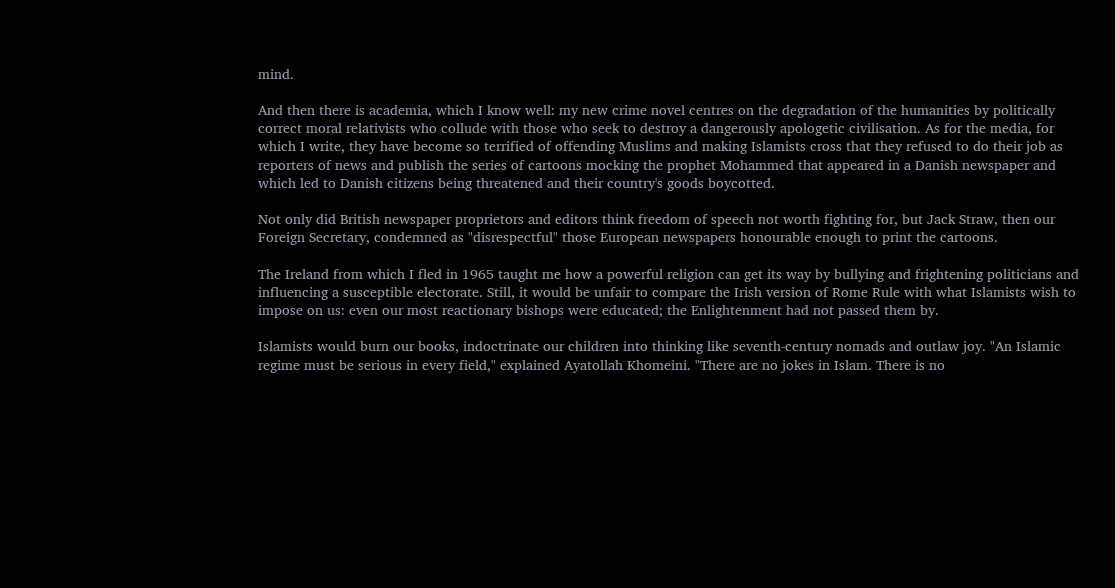mind.

And then there is academia, which I know well: my new crime novel centres on the degradation of the humanities by politically correct moral relativists who collude with those who seek to destroy a dangerously apologetic civilisation. As for the media, for which I write, they have become so terrified of offending Muslims and making Islamists cross that they refused to do their job as reporters of news and publish the series of cartoons mocking the prophet Mohammed that appeared in a Danish newspaper and which led to Danish citizens being threatened and their country's goods boycotted.

Not only did British newspaper proprietors and editors think freedom of speech not worth fighting for, but Jack Straw, then our Foreign Secretary, condemned as "disrespectful" those European newspapers honourable enough to print the cartoons.

The Ireland from which I fled in 1965 taught me how a powerful religion can get its way by bullying and frightening politicians and influencing a susceptible electorate. Still, it would be unfair to compare the Irish version of Rome Rule with what Islamists wish to impose on us: even our most reactionary bishops were educated; the Enlightenment had not passed them by.

Islamists would burn our books, indoctrinate our children into thinking like seventh-century nomads and outlaw joy. "An Islamic regime must be serious in every field," explained Ayatollah Khomeini. "There are no jokes in Islam. There is no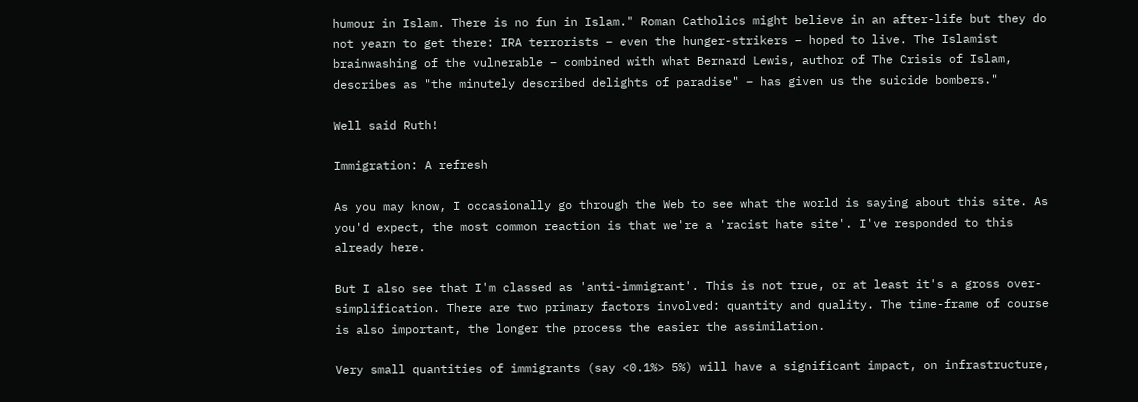humour in Islam. There is no fun in Islam." Roman Catholics might believe in an after-life but they do not yearn to get there: IRA terrorists – even the hunger-strikers – hoped to live. The Islamist brainwashing of the vulnerable – combined with what Bernard Lewis, author of The Crisis of Islam, describes as "the minutely described delights of paradise" – has given us the suicide bombers."

Well said Ruth!

Immigration: A refresh

As you may know, I occasionally go through the Web to see what the world is saying about this site. As you'd expect, the most common reaction is that we're a 'racist hate site'. I've responded to this already here.

But I also see that I'm classed as 'anti-immigrant'. This is not true, or at least it's a gross over-simplification. There are two primary factors involved: quantity and quality. The time-frame of course is also important, the longer the process the easier the assimilation.

Very small quantities of immigrants (say <0.1%> 5%) will have a significant impact, on infrastructure,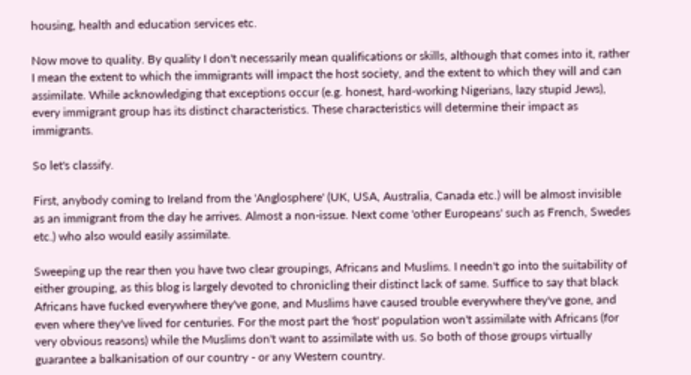housing, health and education services etc.

Now move to quality. By quality I don't necessarily mean qualifications or skills, although that comes into it, rather I mean the extent to which the immigrants will impact the host society, and the extent to which they will and can assimilate. While acknowledging that exceptions occur (e.g. honest, hard-working Nigerians, lazy stupid Jews), every immigrant group has its distinct characteristics. These characteristics will determine their impact as immigrants.

So let's classify.

First, anybody coming to Ireland from the 'Anglosphere' (UK, USA, Australia, Canada etc.) will be almost invisible as an immigrant from the day he arrives. Almost a non-issue. Next come 'other Europeans' such as French, Swedes etc.) who also would easily assimilate.

Sweeping up the rear then you have two clear groupings, Africans and Muslims. I needn't go into the suitability of either grouping, as this blog is largely devoted to chronicling their distinct lack of same. Suffice to say that black Africans have fucked everywhere they've gone, and Muslims have caused trouble everywhere they've gone, and even where they've lived for centuries. For the most part the 'host' population won't assimilate with Africans (for very obvious reasons) while the Muslims don't want to assimilate with us. So both of those groups virtually guarantee a balkanisation of our country - or any Western country.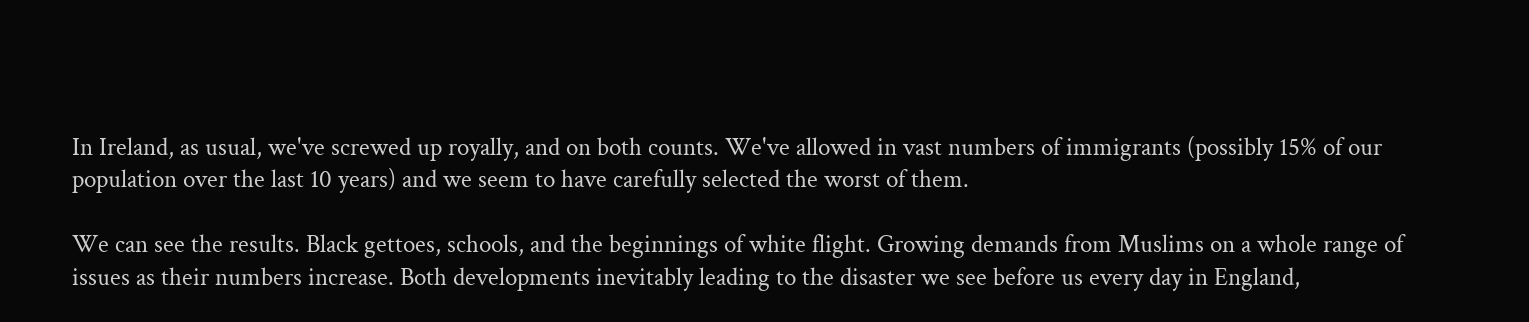In Ireland, as usual, we've screwed up royally, and on both counts. We've allowed in vast numbers of immigrants (possibly 15% of our population over the last 10 years) and we seem to have carefully selected the worst of them.

We can see the results. Black gettoes, schools, and the beginnings of white flight. Growing demands from Muslims on a whole range of issues as their numbers increase. Both developments inevitably leading to the disaster we see before us every day in England,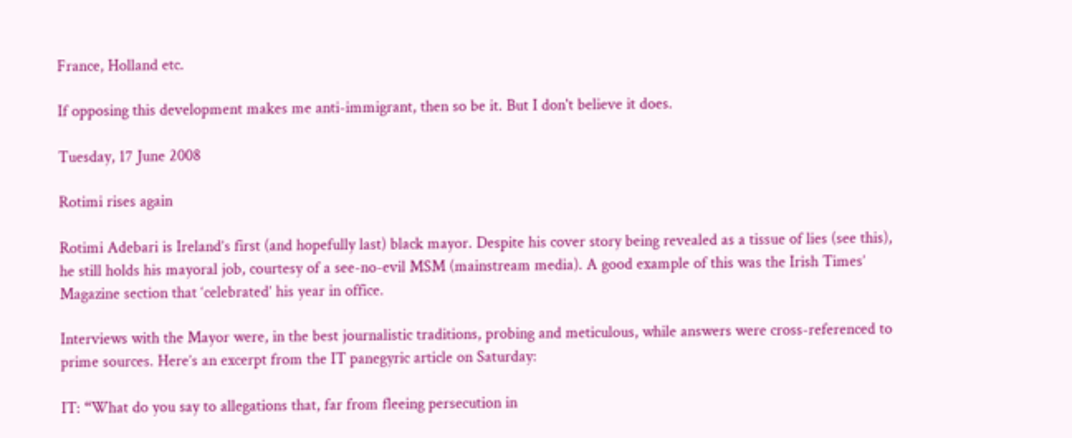France, Holland etc.

If opposing this development makes me anti-immigrant, then so be it. But I don't believe it does.

Tuesday, 17 June 2008

Rotimi rises again

Rotimi Adebari is Ireland’s first (and hopefully last) black mayor. Despite his cover story being revealed as a tissue of lies (see this), he still holds his mayoral job, courtesy of a see-no-evil MSM (mainstream media). A good example of this was the Irish Times’ Magazine section that ‘celebrated’ his year in office.

Interviews with the Mayor were, in the best journalistic traditions, probing and meticulous, while answers were cross-referenced to prime sources. Here’s an excerpt from the IT panegyric article on Saturday:

IT: “What do you say to allegations that, far from fleeing persecution in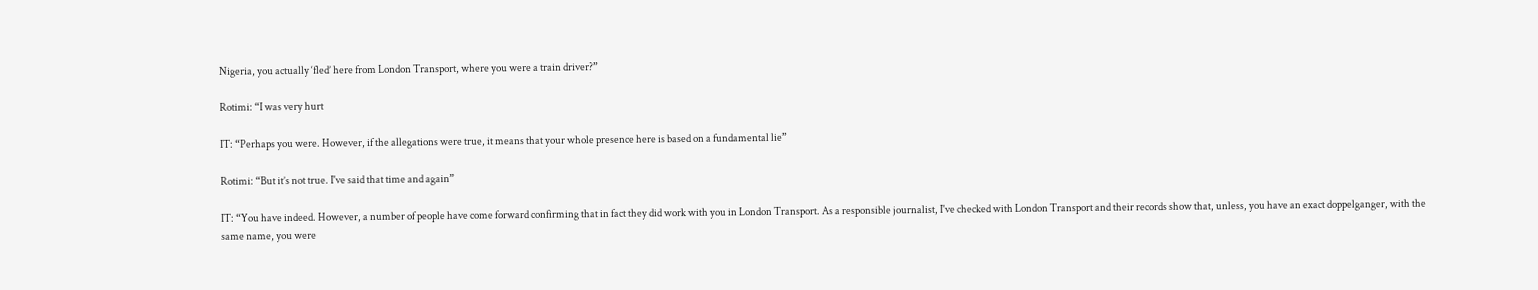Nigeria, you actually ‘fled’ here from London Transport, where you were a train driver?”

Rotimi: “I was very hurt

IT: “Perhaps you were. However, if the allegations were true, it means that your whole presence here is based on a fundamental lie”

Rotimi: “But it’s not true. I've said that time and again”

IT: “You have indeed. However, a number of people have come forward confirming that in fact they did work with you in London Transport. As a responsible journalist, I've checked with London Transport and their records show that, unless, you have an exact doppelganger, with the same name, you were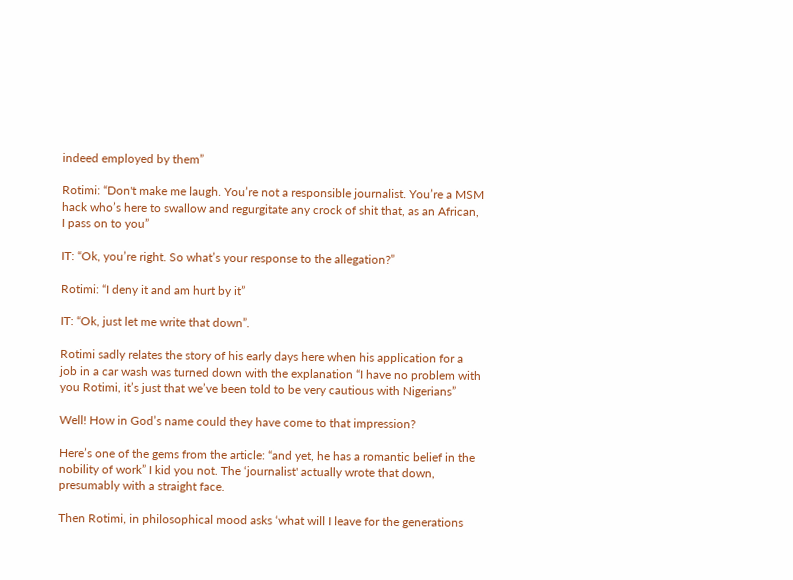indeed employed by them”

Rotimi: “Don't make me laugh. You’re not a responsible journalist. You’re a MSM hack who’s here to swallow and regurgitate any crock of shit that, as an African, I pass on to you”

IT: “Ok, you’re right. So what’s your response to the allegation?”

Rotimi: “I deny it and am hurt by it”

IT: “Ok, just let me write that down”.

Rotimi sadly relates the story of his early days here when his application for a job in a car wash was turned down with the explanation “I have no problem with you Rotimi, it’s just that we’ve been told to be very cautious with Nigerians”

Well! How in God’s name could they have come to that impression?

Here’s one of the gems from the article: “and yet, he has a romantic belief in the nobility of work” I kid you not. The ‘journalist' actually wrote that down, presumably with a straight face.

Then Rotimi, in philosophical mood asks ‘what will I leave for the generations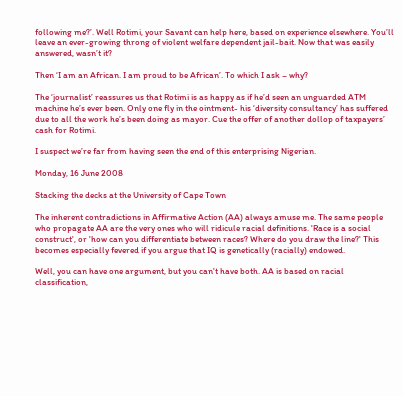following me?’. Well Rotimi, your Savant can help here, based on experience elsewhere. You’ll leave an ever-growing throng of violent welfare dependent jail-bait. Now that was easily answered, wasn’t it?

Then ‘I am an African. I am proud to be African’. To which I ask – why?

The ‘journalist’ reassures us that Rotimi is as happy as if he’d seen an unguarded ATM machine he’s ever been. Only one fly in the ointment- his ‘diversity consultancy’ has suffered due to all the work he’s been doing as mayor. Cue the offer of another dollop of taxpayers’ cash for Rotimi.

I suspect we’re far from having seen the end of this enterprising Nigerian.

Monday, 16 June 2008

Stacking the decks at the University of Cape Town

The inherent contradictions in Affirmative Action (AA) always amuse me. The same people who propagate AA are the very ones who will ridicule racial definitions. 'Race is a social construct', or 'how can you differentiate between races? Where do you draw the line?' This becomes especially fevered if you argue that IQ is genetically (racially) endowed.

Well, you can have one argument, but you can't have both. AA is based on racial classification,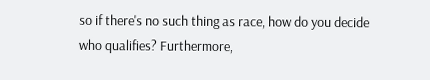so if there's no such thing as race, how do you decide who qualifies? Furthermore,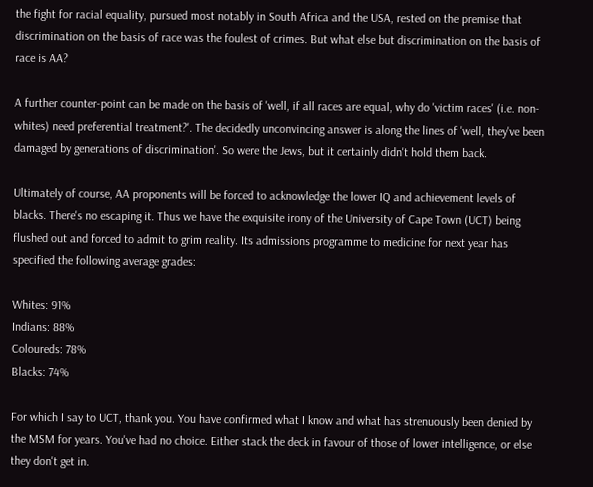the fight for racial equality, pursued most notably in South Africa and the USA, rested on the premise that discrimination on the basis of race was the foulest of crimes. But what else but discrimination on the basis of race is AA?

A further counter-point can be made on the basis of 'well, if all races are equal, why do 'victim races' (i.e. non-whites) need preferential treatment?'. The decidedly unconvincing answer is along the lines of 'well, they've been damaged by generations of discrimination'. So were the Jews, but it certainly didn't hold them back.

Ultimately of course, AA proponents will be forced to acknowledge the lower IQ and achievement levels of blacks. There's no escaping it. Thus we have the exquisite irony of the University of Cape Town (UCT) being flushed out and forced to admit to grim reality. Its admissions programme to medicine for next year has specified the following average grades:

Whites: 91%
Indians: 88%
Coloureds: 78%
Blacks: 74%

For which I say to UCT, thank you. You have confirmed what I know and what has strenuously been denied by the MSM for years. You've had no choice. Either stack the deck in favour of those of lower intelligence, or else they don't get in.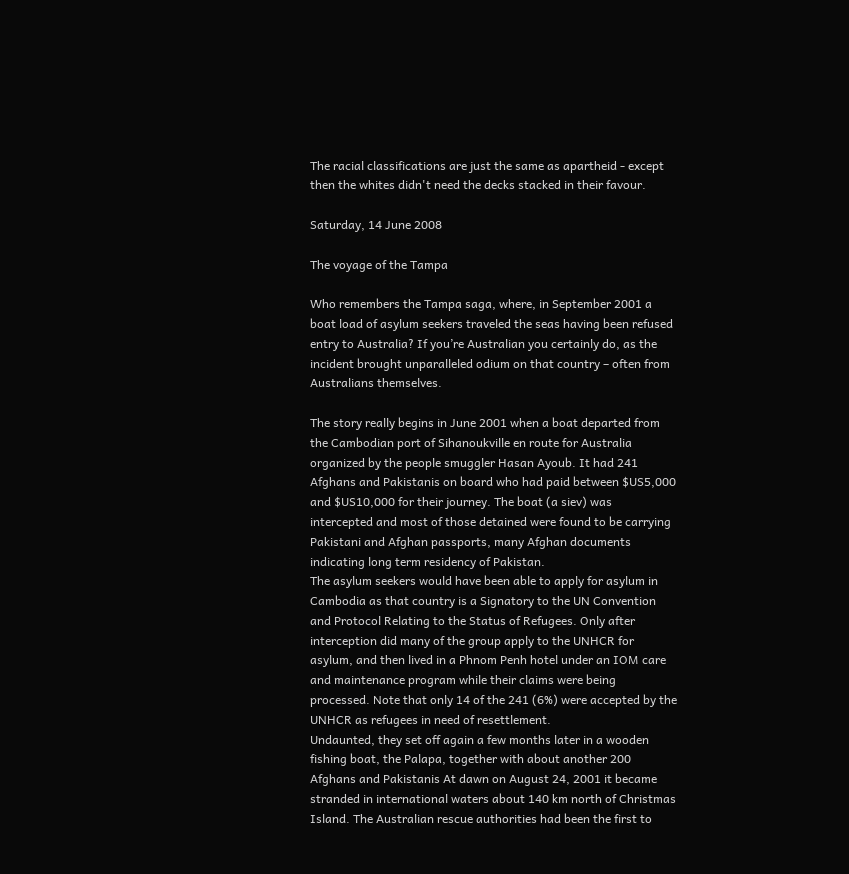The racial classifications are just the same as apartheid - except then the whites didn't need the decks stacked in their favour.

Saturday, 14 June 2008

The voyage of the Tampa

Who remembers the Tampa saga, where, in September 2001 a boat load of asylum seekers traveled the seas having been refused entry to Australia? If you’re Australian you certainly do, as the incident brought unparalleled odium on that country – often from Australians themselves.

The story really begins in June 2001 when a boat departed from the Cambodian port of Sihanoukville en route for Australia organized by the people smuggler Hasan Ayoub. It had 241 Afghans and Pakistanis on board who had paid between $US5,000 and $US10,000 for their journey. The boat (a siev) was intercepted and most of those detained were found to be carrying Pakistani and Afghan passports, many Afghan documents indicating long term residency of Pakistan.
The asylum seekers would have been able to apply for asylum in Cambodia as that country is a Signatory to the UN Convention and Protocol Relating to the Status of Refugees. Only after interception did many of the group apply to the UNHCR for asylum, and then lived in a Phnom Penh hotel under an IOM care and maintenance program while their claims were being processed. Note that only 14 of the 241 (6%) were accepted by the UNHCR as refugees in need of resettlement.
Undaunted, they set off again a few months later in a wooden fishing boat, the Palapa, together with about another 200 Afghans and Pakistanis At dawn on August 24, 2001 it became stranded in international waters about 140 km north of Christmas Island. The Australian rescue authorities had been the first to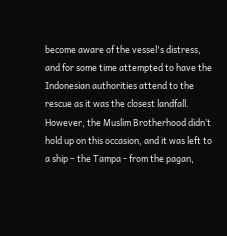become aware of the vessel's distress, and for some time attempted to have the Indonesian authorities attend to the rescue as it was the closest landfall.
However, the Muslim Brotherhood didn’t hold up on this occasion, and it was left to a ship – the Tampa - from the pagan,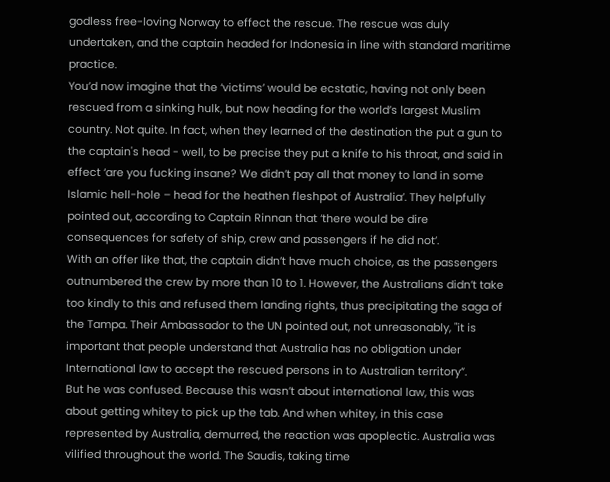godless free-loving Norway to effect the rescue. The rescue was duly undertaken, and the captain headed for Indonesia in line with standard maritime practice.
You’d now imagine that the ‘victims’ would be ecstatic, having not only been rescued from a sinking hulk, but now heading for the world’s largest Muslim country. Not quite. In fact, when they learned of the destination the put a gun to the captain's head - well, to be precise they put a knife to his throat, and said in effect ‘are you fucking insane? We didn’t pay all that money to land in some Islamic hell-hole – head for the heathen fleshpot of Australia’. They helpfully pointed out, according to Captain Rinnan that ‘there would be dire consequences for safety of ship, crew and passengers if he did not’.
With an offer like that, the captain didn’t have much choice, as the passengers outnumbered the crew by more than 10 to 1. However, the Australians didn’t take too kindly to this and refused them landing rights, thus precipitating the saga of the Tampa. Their Ambassador to the UN pointed out, not unreasonably, "it is important that people understand that Australia has no obligation under International law to accept the rescued persons in to Australian territory”.
But he was confused. Because this wasn’t about international law, this was about getting whitey to pick up the tab. And when whitey, in this case represented by Australia, demurred, the reaction was apoplectic. Australia was vilified throughout the world. The Saudis, taking time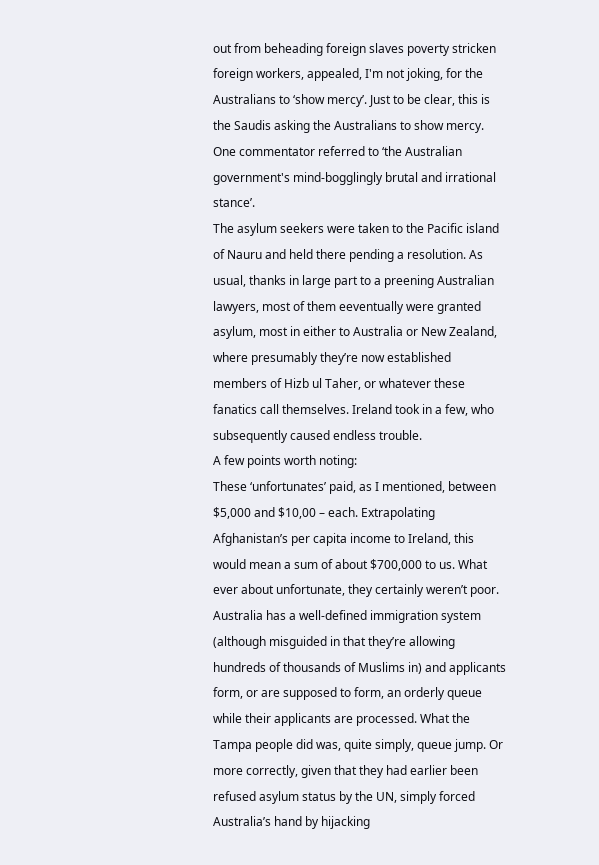out from beheading foreign slaves poverty stricken foreign workers, appealed, I'm not joking, for the Australians to ‘show mercy’. Just to be clear, this is the Saudis asking the Australians to show mercy. One commentator referred to ‘the Australian government's mind-bogglingly brutal and irrational stance’.
The asylum seekers were taken to the Pacific island of Nauru and held there pending a resolution. As usual, thanks in large part to a preening Australian lawyers, most of them eeventually were granted asylum, most in either to Australia or New Zealand, where presumably they’re now established members of Hizb ul Taher, or whatever these fanatics call themselves. Ireland took in a few, who subsequently caused endless trouble.
A few points worth noting:
These ‘unfortunates’ paid, as I mentioned, between $5,000 and $10,00 – each. Extrapolating Afghanistan’s per capita income to Ireland, this would mean a sum of about $700,000 to us. What ever about unfortunate, they certainly weren’t poor.
Australia has a well-defined immigration system (although misguided in that they’re allowing hundreds of thousands of Muslims in) and applicants form, or are supposed to form, an orderly queue while their applicants are processed. What the Tampa people did was, quite simply, queue jump. Or more correctly, given that they had earlier been refused asylum status by the UN, simply forced Australia’s hand by hijacking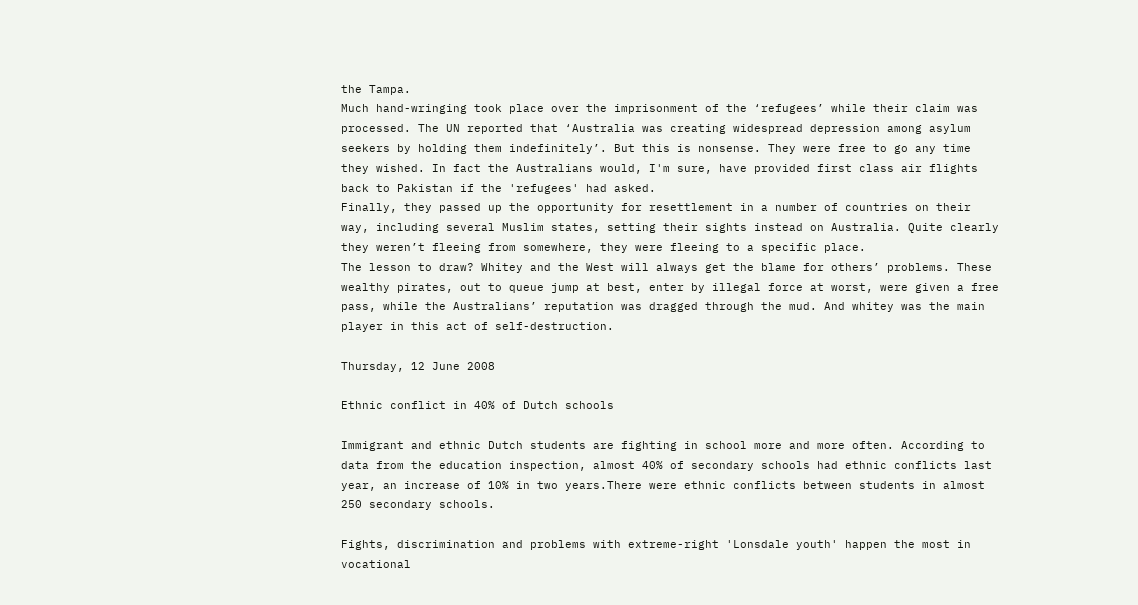the Tampa.
Much hand-wringing took place over the imprisonment of the ‘refugees’ while their claim was processed. The UN reported that ‘Australia was creating widespread depression among asylum seekers by holding them indefinitely’. But this is nonsense. They were free to go any time they wished. In fact the Australians would, I'm sure, have provided first class air flights back to Pakistan if the 'refugees' had asked.
Finally, they passed up the opportunity for resettlement in a number of countries on their way, including several Muslim states, setting their sights instead on Australia. Quite clearly they weren’t fleeing from somewhere, they were fleeing to a specific place.
The lesson to draw? Whitey and the West will always get the blame for others’ problems. These wealthy pirates, out to queue jump at best, enter by illegal force at worst, were given a free pass, while the Australians’ reputation was dragged through the mud. And whitey was the main player in this act of self-destruction.

Thursday, 12 June 2008

Ethnic conflict in 40% of Dutch schools

Immigrant and ethnic Dutch students are fighting in school more and more often. According to data from the education inspection, almost 40% of secondary schools had ethnic conflicts last year, an increase of 10% in two years.There were ethnic conflicts between students in almost 250 secondary schools.

Fights, discrimination and problems with extreme-right 'Lonsdale youth' happen the most in vocational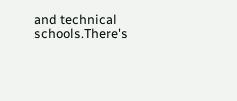and technical schools.There's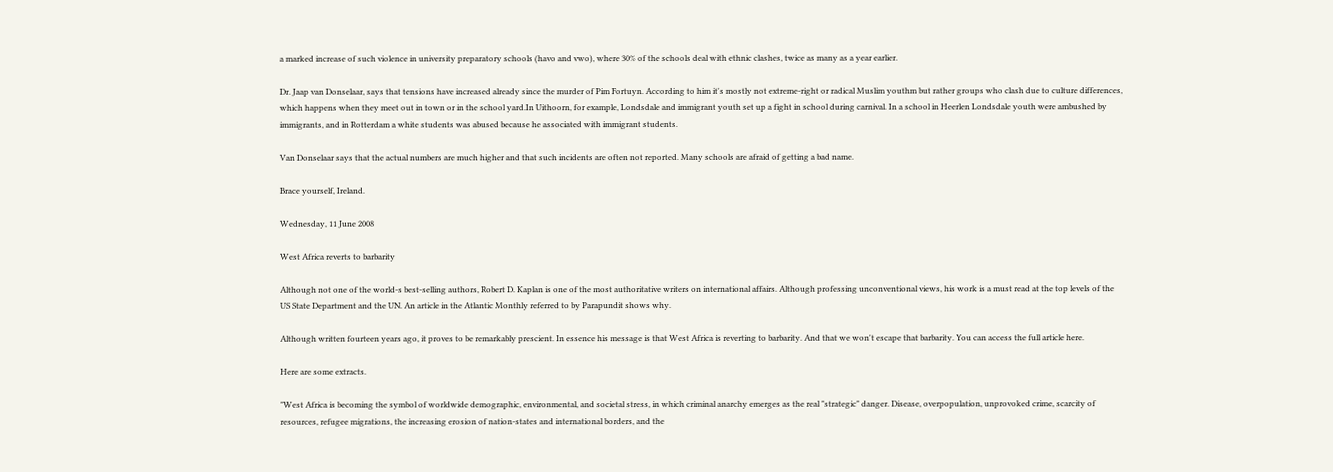a marked increase of such violence in university preparatory schools (havo and vwo), where 30% of the schools deal with ethnic clashes, twice as many as a year earlier.

Dr. Jaap van Donselaar, says that tensions have increased already since the murder of Pim Fortuyn. According to him it's mostly not extreme-right or radical Muslim youthm but rather groups who clash due to culture differences, which happens when they meet out in town or in the school yard.In Uithoorn, for example, Londsdale and immigrant youth set up a fight in school during carnival. In a school in Heerlen Londsdale youth were ambushed by immigrants, and in Rotterdam a white students was abused because he associated with immigrant students.

Van Donselaar says that the actual numbers are much higher and that such incidents are often not reported. Many schools are afraid of getting a bad name.

Brace yourself, Ireland.

Wednesday, 11 June 2008

West Africa reverts to barbarity

Although not one of the world-s best-selling authors, Robert D. Kaplan is one of the most authoritative writers on international affairs. Although professing unconventional views, his work is a must read at the top levels of the US State Department and the UN. An article in the Atlantic Monthly referred to by Parapundit shows why.

Although written fourteen years ago, it proves to be remarkably prescient. In essence his message is that West Africa is reverting to barbarity. And that we won't escape that barbarity. You can access the full article here.

Here are some extracts.

"West Africa is becoming the symbol of worldwide demographic, environmental, and societal stress, in which criminal anarchy emerges as the real "strategic" danger. Disease, overpopulation, unprovoked crime, scarcity of resources, refugee migrations, the increasing erosion of nation-states and international borders, and the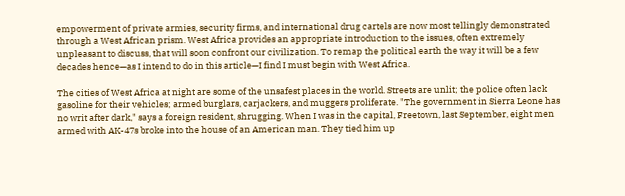empowerment of private armies, security firms, and international drug cartels are now most tellingly demonstrated through a West African prism. West Africa provides an appropriate introduction to the issues, often extremely unpleasant to discuss, that will soon confront our civilization. To remap the political earth the way it will be a few decades hence—as I intend to do in this article—I find I must begin with West Africa.

The cities of West Africa at night are some of the unsafest places in the world. Streets are unlit; the police often lack gasoline for their vehicles; armed burglars, carjackers, and muggers proliferate. "The government in Sierra Leone has no writ after dark," says a foreign resident, shrugging. When I was in the capital, Freetown, last September, eight men armed with AK-47s broke into the house of an American man. They tied him up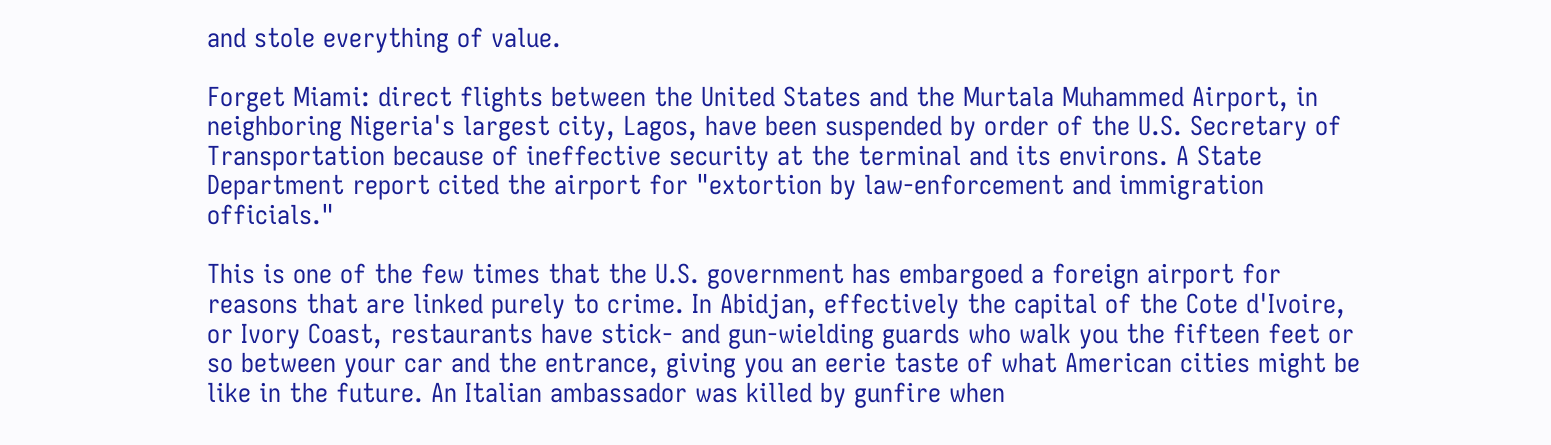and stole everything of value.

Forget Miami: direct flights between the United States and the Murtala Muhammed Airport, in neighboring Nigeria's largest city, Lagos, have been suspended by order of the U.S. Secretary of Transportation because of ineffective security at the terminal and its environs. A State Department report cited the airport for "extortion by law-enforcement and immigration officials."

This is one of the few times that the U.S. government has embargoed a foreign airport for reasons that are linked purely to crime. In Abidjan, effectively the capital of the Cote d'Ivoire, or Ivory Coast, restaurants have stick- and gun-wielding guards who walk you the fifteen feet or so between your car and the entrance, giving you an eerie taste of what American cities might be like in the future. An Italian ambassador was killed by gunfire when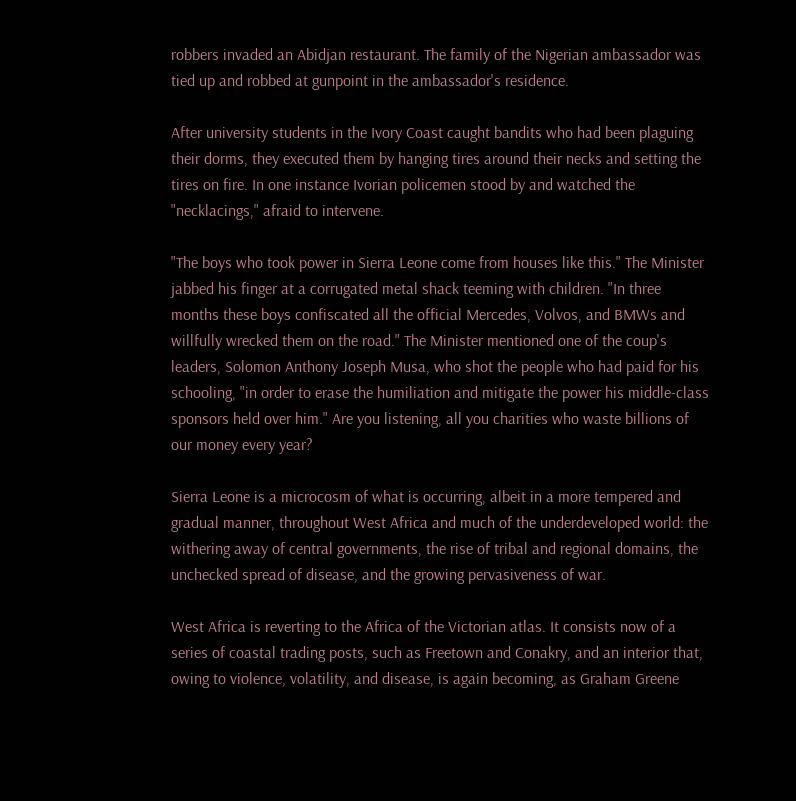robbers invaded an Abidjan restaurant. The family of the Nigerian ambassador was tied up and robbed at gunpoint in the ambassador's residence.

After university students in the Ivory Coast caught bandits who had been plaguing their dorms, they executed them by hanging tires around their necks and setting the tires on fire. In one instance Ivorian policemen stood by and watched the "necklacings," afraid to intervene.

"The boys who took power in Sierra Leone come from houses like this." The Minister jabbed his finger at a corrugated metal shack teeming with children. "In three months these boys confiscated all the official Mercedes, Volvos, and BMWs and willfully wrecked them on the road." The Minister mentioned one of the coup's leaders, Solomon Anthony Joseph Musa, who shot the people who had paid for his schooling, "in order to erase the humiliation and mitigate the power his middle-class sponsors held over him." Are you listening, all you charities who waste billions of our money every year?

Sierra Leone is a microcosm of what is occurring, albeit in a more tempered and gradual manner, throughout West Africa and much of the underdeveloped world: the withering away of central governments, the rise of tribal and regional domains, the unchecked spread of disease, and the growing pervasiveness of war.

West Africa is reverting to the Africa of the Victorian atlas. It consists now of a series of coastal trading posts, such as Freetown and Conakry, and an interior that, owing to violence, volatility, and disease, is again becoming, as Graham Greene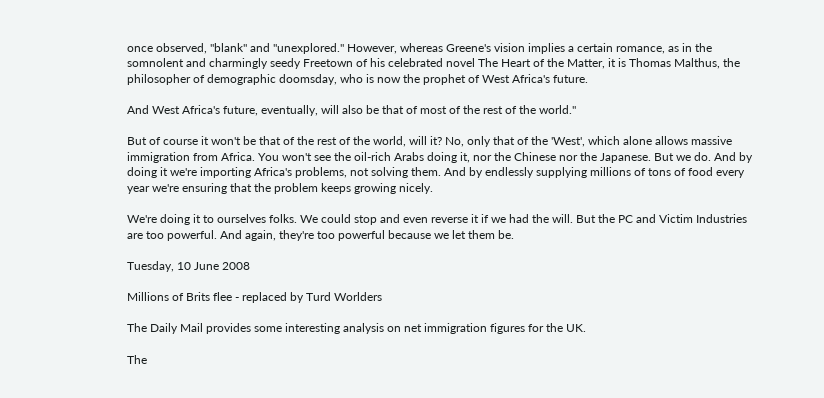once observed, "blank" and "unexplored." However, whereas Greene's vision implies a certain romance, as in the somnolent and charmingly seedy Freetown of his celebrated novel The Heart of the Matter, it is Thomas Malthus, the philosopher of demographic doomsday, who is now the prophet of West Africa's future.

And West Africa's future, eventually, will also be that of most of the rest of the world."

But of course it won't be that of the rest of the world, will it? No, only that of the 'West', which alone allows massive immigration from Africa. You won't see the oil-rich Arabs doing it, nor the Chinese nor the Japanese. But we do. And by doing it we're importing Africa's problems, not solving them. And by endlessly supplying millions of tons of food every year we're ensuring that the problem keeps growing nicely.

We're doing it to ourselves folks. We could stop and even reverse it if we had the will. But the PC and Victim Industries are too powerful. And again, they're too powerful because we let them be.

Tuesday, 10 June 2008

Millions of Brits flee - replaced by Turd Worlders

The Daily Mail provides some interesting analysis on net immigration figures for the UK.

The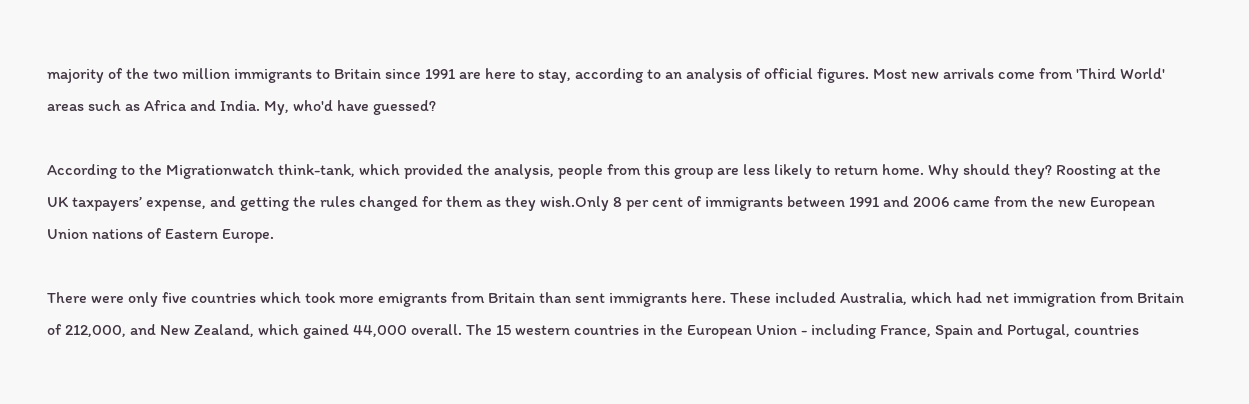majority of the two million immigrants to Britain since 1991 are here to stay, according to an analysis of official figures. Most new arrivals come from 'Third World' areas such as Africa and India. My, who'd have guessed?

According to the Migrationwatch think-tank, which provided the analysis, people from this group are less likely to return home. Why should they? Roosting at the UK taxpayers’ expense, and getting the rules changed for them as they wish.Only 8 per cent of immigrants between 1991 and 2006 came from the new European Union nations of Eastern Europe.

There were only five countries which took more emigrants from Britain than sent immigrants here. These included Australia, which had net immigration from Britain of 212,000, and New Zealand, which gained 44,000 overall. The 15 western countries in the European Union - including France, Spain and Portugal, countries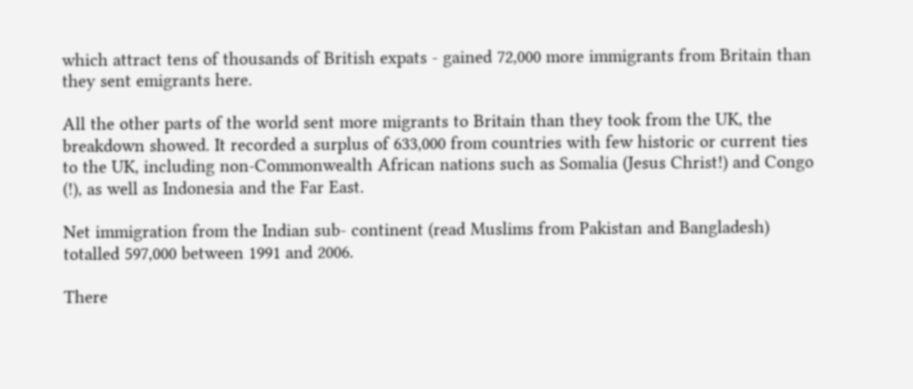which attract tens of thousands of British expats - gained 72,000 more immigrants from Britain than they sent emigrants here.

All the other parts of the world sent more migrants to Britain than they took from the UK, the breakdown showed. It recorded a surplus of 633,000 from countries with few historic or current ties to the UK, including non-Commonwealth African nations such as Somalia (Jesus Christ!) and Congo (!), as well as Indonesia and the Far East.

Net immigration from the Indian sub- continent (read Muslims from Pakistan and Bangladesh) totalled 597,000 between 1991 and 2006.

There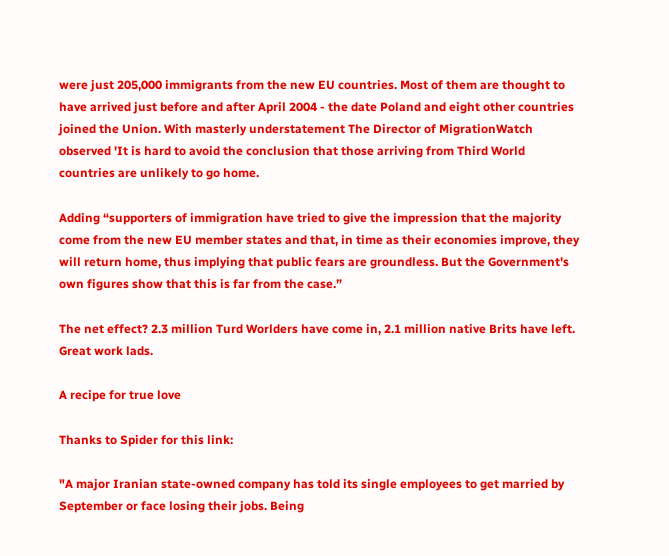were just 205,000 immigrants from the new EU countries. Most of them are thought to have arrived just before and after April 2004 - the date Poland and eight other countries joined the Union. With masterly understatement The Director of MigrationWatch observed 'It is hard to avoid the conclusion that those arriving from Third World countries are unlikely to go home.

Adding “supporters of immigration have tried to give the impression that the majority come from the new EU member states and that, in time as their economies improve, they will return home, thus implying that public fears are groundless. But the Government's own figures show that this is far from the case.”

The net effect? 2.3 million Turd Worlders have come in, 2.1 million native Brits have left. Great work lads.

A recipe for true love

Thanks to Spider for this link:

"A major Iranian state-owned company has told its single employees to get married by September or face losing their jobs. Being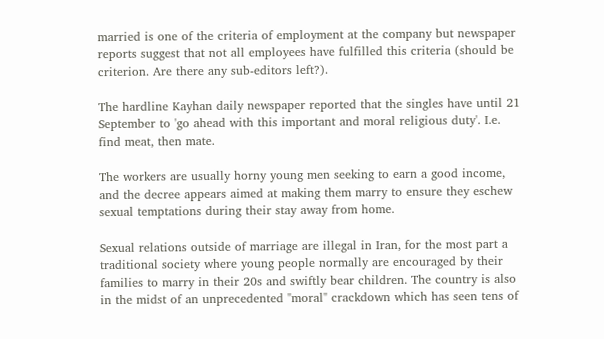married is one of the criteria of employment at the company but newspaper reports suggest that not all employees have fulfilled this criteria (should be criterion. Are there any sub-editors left?).

The hardline Kayhan daily newspaper reported that the singles have until 21 September to 'go ahead with this important and moral religious duty'. I.e. find meat, then mate.

The workers are usually horny young men seeking to earn a good income, and the decree appears aimed at making them marry to ensure they eschew sexual temptations during their stay away from home.

Sexual relations outside of marriage are illegal in Iran, for the most part a traditional society where young people normally are encouraged by their families to marry in their 20s and swiftly bear children. The country is also in the midst of an unprecedented "moral" crackdown which has seen tens of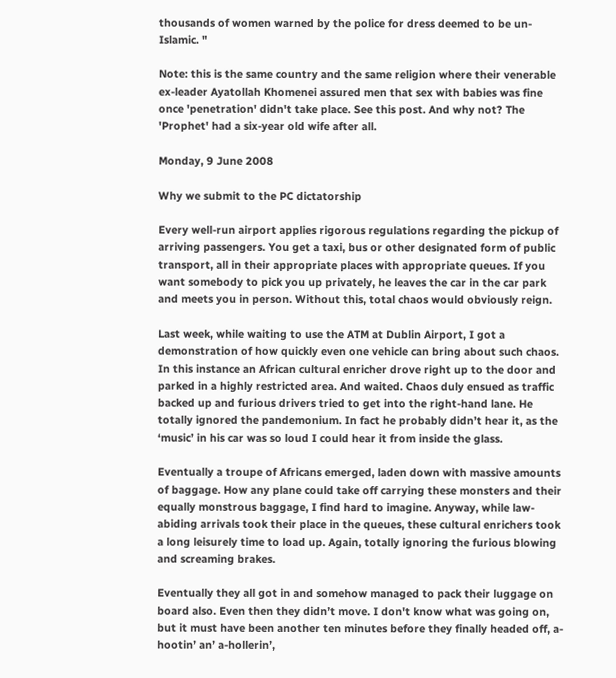thousands of women warned by the police for dress deemed to be un-Islamic. "

Note: this is the same country and the same religion where their venerable ex-leader Ayatollah Khomenei assured men that sex with babies was fine once 'penetration' didn't take place. See this post. And why not? The 'Prophet' had a six-year old wife after all.

Monday, 9 June 2008

Why we submit to the PC dictatorship

Every well-run airport applies rigorous regulations regarding the pickup of arriving passengers. You get a taxi, bus or other designated form of public transport, all in their appropriate places with appropriate queues. If you want somebody to pick you up privately, he leaves the car in the car park and meets you in person. Without this, total chaos would obviously reign.

Last week, while waiting to use the ATM at Dublin Airport, I got a demonstration of how quickly even one vehicle can bring about such chaos. In this instance an African cultural enricher drove right up to the door and parked in a highly restricted area. And waited. Chaos duly ensued as traffic backed up and furious drivers tried to get into the right-hand lane. He totally ignored the pandemonium. In fact he probably didn’t hear it, as the ‘music’ in his car was so loud I could hear it from inside the glass.

Eventually a troupe of Africans emerged, laden down with massive amounts of baggage. How any plane could take off carrying these monsters and their equally monstrous baggage, I find hard to imagine. Anyway, while law-abiding arrivals took their place in the queues, these cultural enrichers took a long leisurely time to load up. Again, totally ignoring the furious blowing and screaming brakes.

Eventually they all got in and somehow managed to pack their luggage on board also. Even then they didn’t move. I don't know what was going on, but it must have been another ten minutes before they finally headed off, a-hootin’ an’ a-hollerin’,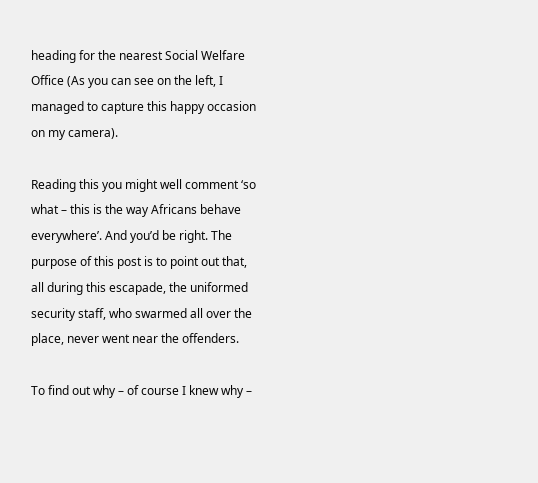heading for the nearest Social Welfare Office (As you can see on the left, I managed to capture this happy occasion on my camera).

Reading this you might well comment ‘so what – this is the way Africans behave everywhere’. And you’d be right. The purpose of this post is to point out that, all during this escapade, the uniformed security staff, who swarmed all over the place, never went near the offenders.

To find out why – of course I knew why –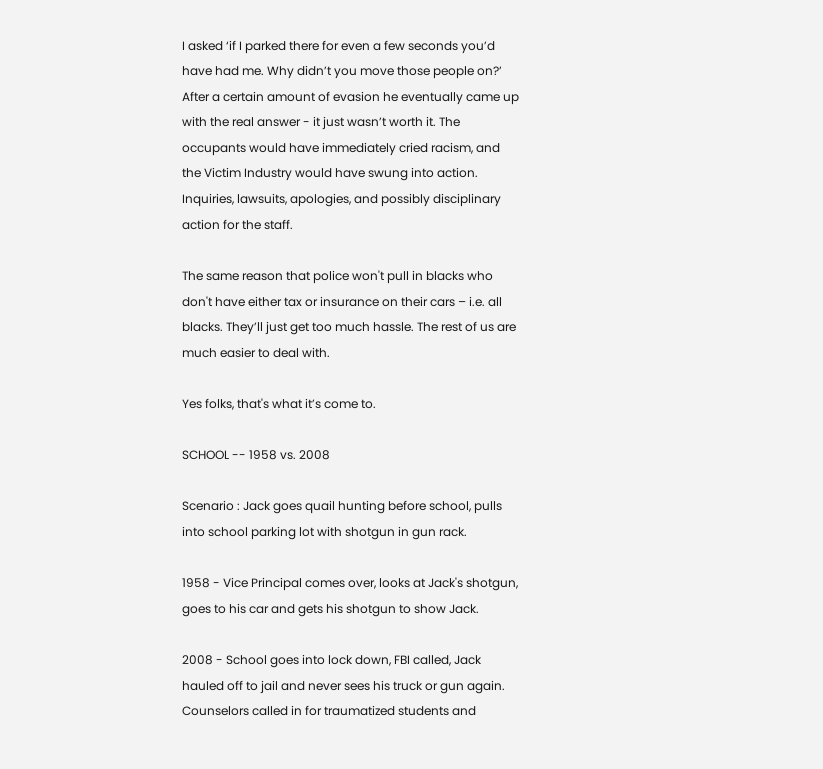I asked ‘if I parked there for even a few seconds you’d have had me. Why didn’t you move those people on?’ After a certain amount of evasion he eventually came up with the real answer - it just wasn’t worth it. The occupants would have immediately cried racism, and the Victim Industry would have swung into action. Inquiries, lawsuits, apologies, and possibly disciplinary action for the staff.

The same reason that police won't pull in blacks who don't have either tax or insurance on their cars – i.e. all blacks. They’ll just get too much hassle. The rest of us are much easier to deal with.

Yes folks, that's what it’s come to.

SCHOOL -- 1958 vs. 2008

Scenario : Jack goes quail hunting before school, pulls into school parking lot with shotgun in gun rack.

1958 - Vice Principal comes over, looks at Jack's shotgun, goes to his car and gets his shotgun to show Jack.

2008 - School goes into lock down, FBI called, Jack hauled off to jail and never sees his truck or gun again. Counselors called in for traumatized students and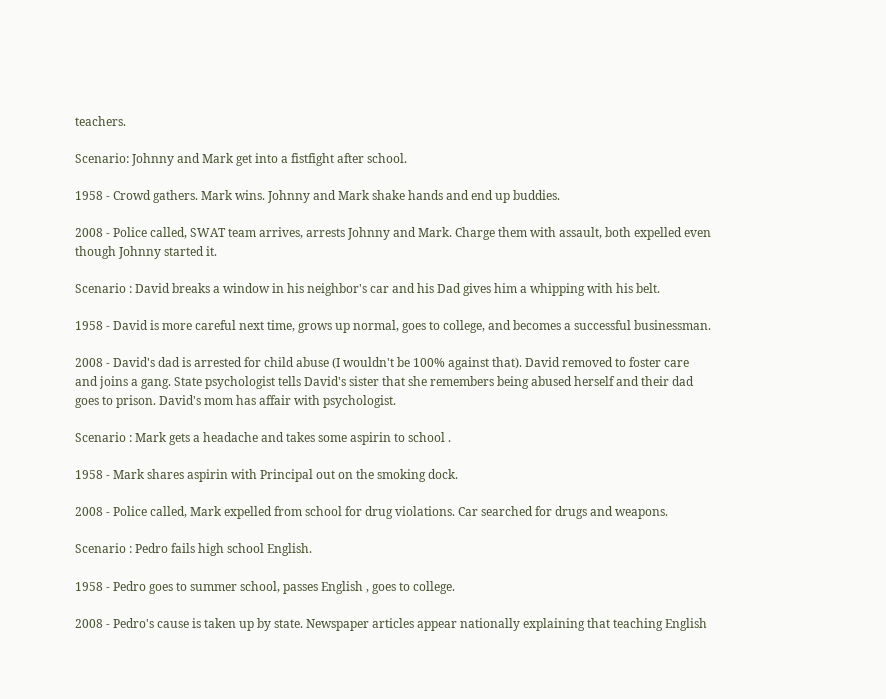teachers.

Scenario: Johnny and Mark get into a fistfight after school.

1958 - Crowd gathers. Mark wins. Johnny and Mark shake hands and end up buddies.

2008 - Police called, SWAT team arrives, arrests Johnny and Mark. Charge them with assault, both expelled even though Johnny started it.

Scenario : David breaks a window in his neighbor's car and his Dad gives him a whipping with his belt.

1958 - David is more careful next time, grows up normal, goes to college, and becomes a successful businessman.

2008 - David's dad is arrested for child abuse (I wouldn't be 100% against that). David removed to foster care and joins a gang. State psychologist tells David's sister that she remembers being abused herself and their dad goes to prison. David's mom has affair with psychologist.

Scenario : Mark gets a headache and takes some aspirin to school .

1958 - Mark shares aspirin with Principal out on the smoking dock.

2008 - Police called, Mark expelled from school for drug violations. Car searched for drugs and weapons.

Scenario : Pedro fails high school English.

1958 - Pedro goes to summer school, passes English , goes to college.

2008 - Pedro's cause is taken up by state. Newspaper articles appear nationally explaining that teaching English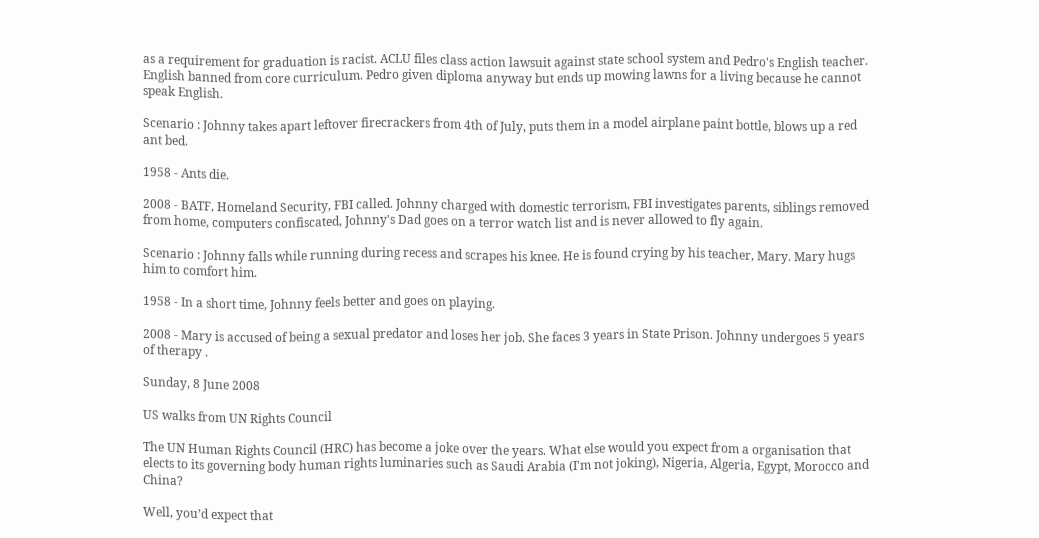as a requirement for graduation is racist. ACLU files class action lawsuit against state school system and Pedro's English teacher. English banned from core curriculum. Pedro given diploma anyway but ends up mowing lawns for a living because he cannot speak English.

Scenario : Johnny takes apart leftover firecrackers from 4th of July, puts them in a model airplane paint bottle, blows up a red ant bed.

1958 - Ants die.

2008 - BATF, Homeland Security, FBI called. Johnny charged with domestic terrorism, FBI investigates parents, siblings removed from home, computers confiscated, Johnny's Dad goes on a terror watch list and is never allowed to fly again.

Scenario : Johnny falls while running during recess and scrapes his knee. He is found crying by his teacher, Mary. Mary hugs him to comfort him.

1958 - In a short time, Johnny feels better and goes on playing.

2008 - Mary is accused of being a sexual predator and loses her job. She faces 3 years in State Prison. Johnny undergoes 5 years of therapy .

Sunday, 8 June 2008

US walks from UN Rights Council

The UN Human Rights Council (HRC) has become a joke over the years. What else would you expect from a organisation that elects to its governing body human rights luminaries such as Saudi Arabia (I'm not joking), Nigeria, Algeria, Egypt, Morocco and China?

Well, you’d expect that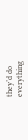they’d do everything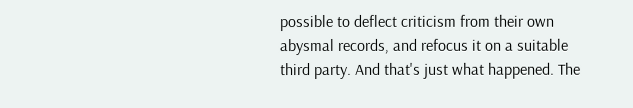possible to deflect criticism from their own abysmal records, and refocus it on a suitable third party. And that's just what happened. The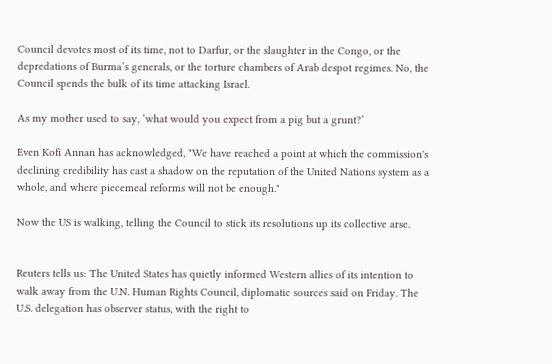Council devotes most of its time, not to Darfur, or the slaughter in the Congo, or the depredations of Burma’s generals, or the torture chambers of Arab despot regimes. No, the Council spends the bulk of its time attacking Israel.

As my mother used to say, ‘what would you expect from a pig but a grunt?’

Even Kofi Annan has acknowledged, "We have reached a point at which the commission's declining credibility has cast a shadow on the reputation of the United Nations system as a whole, and where piecemeal reforms will not be enough."

Now the US is walking, telling the Council to stick its resolutions up its collective arse.


Reuters tells us: The United States has quietly informed Western allies of its intention to walk away from the U.N. Human Rights Council, diplomatic sources said on Friday. The U.S. delegation has observer status, with the right to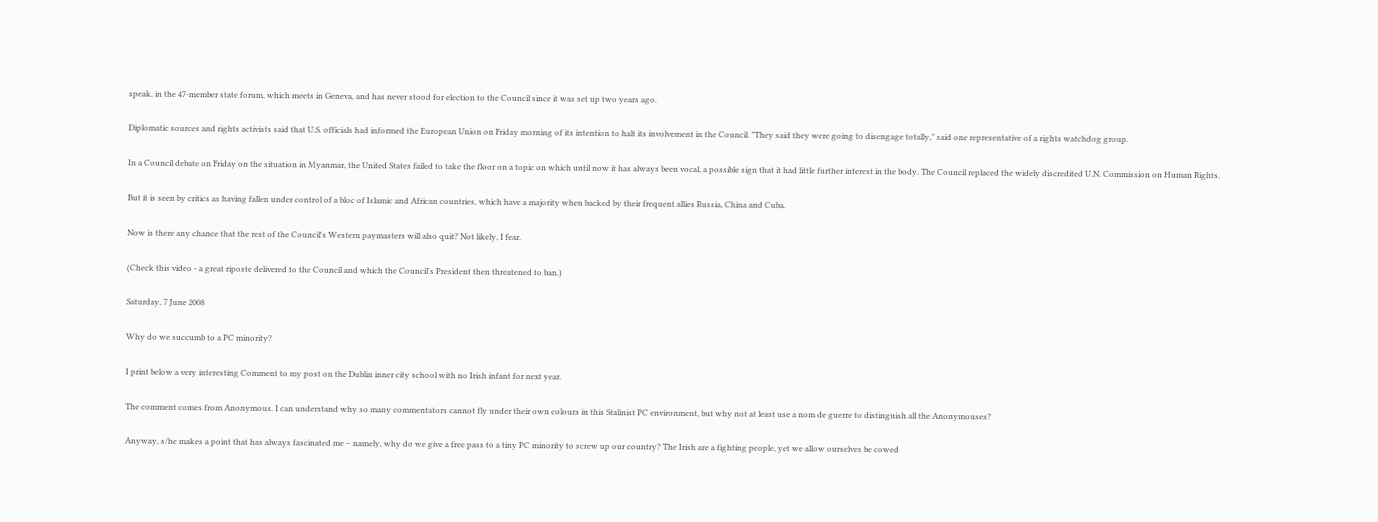speak, in the 47-member state forum, which meets in Geneva, and has never stood for election to the Council since it was set up two years ago.

Diplomatic sources and rights activists said that U.S. officials had informed the European Union on Friday morning of its intention to halt its involvement in the Council. "They said they were going to disengage totally," said one representative of a rights watchdog group.

In a Council debate on Friday on the situation in Myanmar, the United States failed to take the floor on a topic on which until now it has always been vocal, a possible sign that it had little further interest in the body. The Council replaced the widely discredited U.N. Commission on Human Rights.

But it is seen by critics as having fallen under control of a bloc of Islamic and African countries, which have a majority when backed by their frequent allies Russia, China and Cuba.

Now is there any chance that the rest of the Council's Western paymasters will also quit? Not likely, I fear.

(Check this video - a great riposte delivered to the Council and which the Council's President then threatened to ban.)

Saturday, 7 June 2008

Why do we succumb to a PC minority?

I print below a very interesting Comment to my post on the Dublin inner city school with no Irish infant for next year.

The comment comes from Anonymous. I can understand why so many commentators cannot fly under their own colours in this Stalinist PC environment, but why not at least use a nom de guerre to distinguish all the Anonymouses?

Anyway, s/he makes a point that has always fascinated me – namely, why do we give a free pass to a tiny PC minority to screw up our country? The Irish are a fighting people, yet we allow ourselves be cowed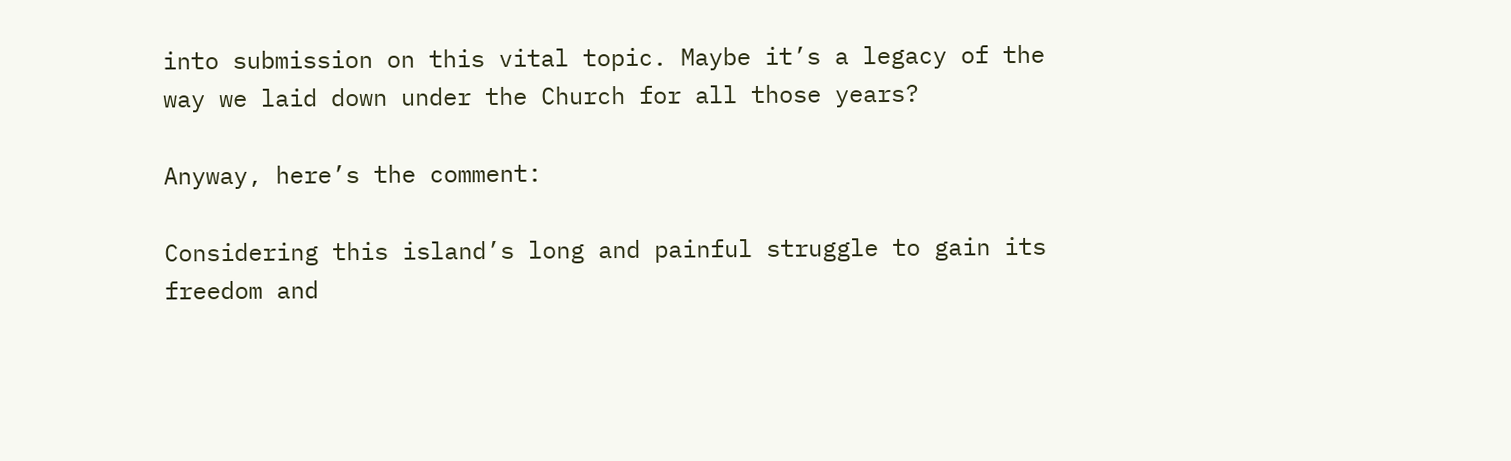into submission on this vital topic. Maybe it’s a legacy of the way we laid down under the Church for all those years?

Anyway, here’s the comment:

Considering this island’s long and painful struggle to gain its freedom and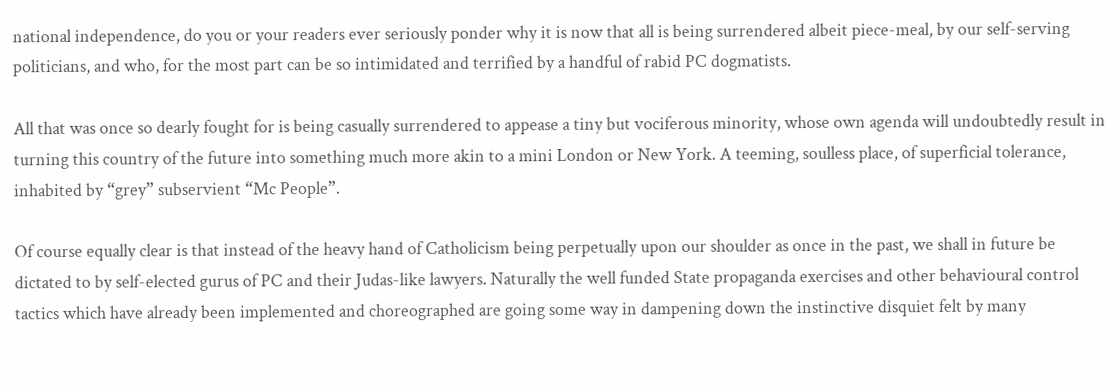national independence, do you or your readers ever seriously ponder why it is now that all is being surrendered albeit piece-meal, by our self-serving politicians, and who, for the most part can be so intimidated and terrified by a handful of rabid PC dogmatists.

All that was once so dearly fought for is being casually surrendered to appease a tiny but vociferous minority, whose own agenda will undoubtedly result in turning this country of the future into something much more akin to a mini London or New York. A teeming, soulless place, of superficial tolerance, inhabited by “grey” subservient “Mc People”.

Of course equally clear is that instead of the heavy hand of Catholicism being perpetually upon our shoulder as once in the past, we shall in future be dictated to by self-elected gurus of PC and their Judas-like lawyers. Naturally the well funded State propaganda exercises and other behavioural control tactics which have already been implemented and choreographed are going some way in dampening down the instinctive disquiet felt by many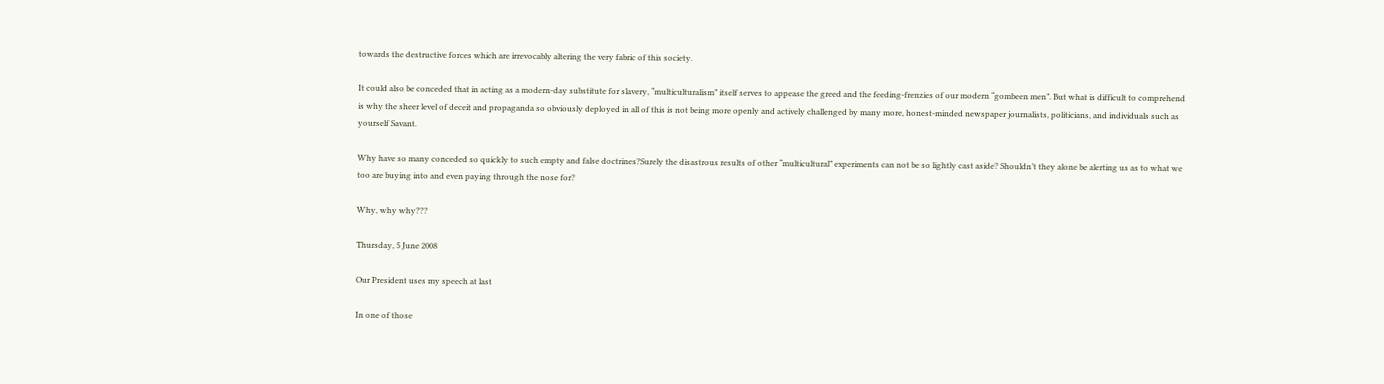towards the destructive forces which are irrevocably altering the very fabric of this society.

It could also be conceded that in acting as a modern-day substitute for slavery, “multiculturalism” itself serves to appease the greed and the feeding-frenzies of our modern “gombeen men”. But what is difficult to comprehend is why the sheer level of deceit and propaganda so obviously deployed in all of this is not being more openly and actively challenged by many more, honest-minded newspaper journalists, politicians, and individuals such as yourself Savant.

Why have so many conceded so quickly to such empty and false doctrines?Surely the disastrous results of other “multicultural” experiments can not be so lightly cast aside? Shouldn’t they alone be alerting us as to what we too are buying into and even paying through the nose for?

Why, why why???

Thursday, 5 June 2008

Our President uses my speech at last

In one of those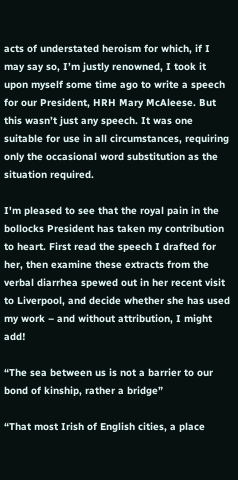acts of understated heroism for which, if I may say so, I’m justly renowned, I took it upon myself some time ago to write a speech for our President, HRH Mary McAleese. But this wasn’t just any speech. It was one suitable for use in all circumstances, requiring only the occasional word substitution as the situation required.

I'm pleased to see that the royal pain in the bollocks President has taken my contribution to heart. First read the speech I drafted for her, then examine these extracts from the verbal diarrhea spewed out in her recent visit to Liverpool, and decide whether she has used my work – and without attribution, I might add!

“The sea between us is not a barrier to our bond of kinship, rather a bridge”

“That most Irish of English cities, a place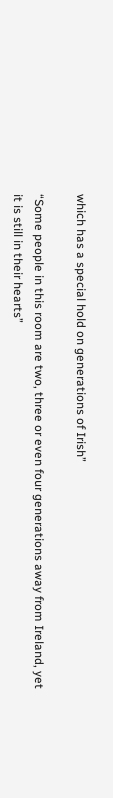which has a special hold on generations of Irish”

“Some people in this room are two, three or even four generations away from Ireland, yet it is still in their hearts”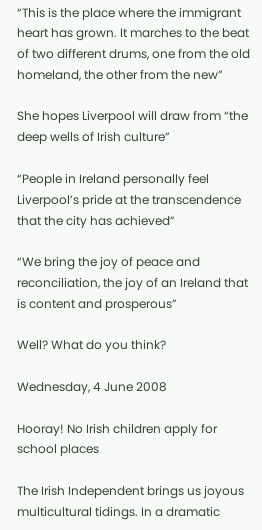“This is the place where the immigrant heart has grown. It marches to the beat of two different drums, one from the old homeland, the other from the new”

She hopes Liverpool will draw from “the deep wells of Irish culture”

“People in Ireland personally feel Liverpool’s pride at the transcendence that the city has achieved”

“We bring the joy of peace and reconciliation, the joy of an Ireland that is content and prosperous”

Well? What do you think?

Wednesday, 4 June 2008

Hooray! No Irish children apply for school places

The Irish Independent brings us joyous multicultural tidings. In a dramatic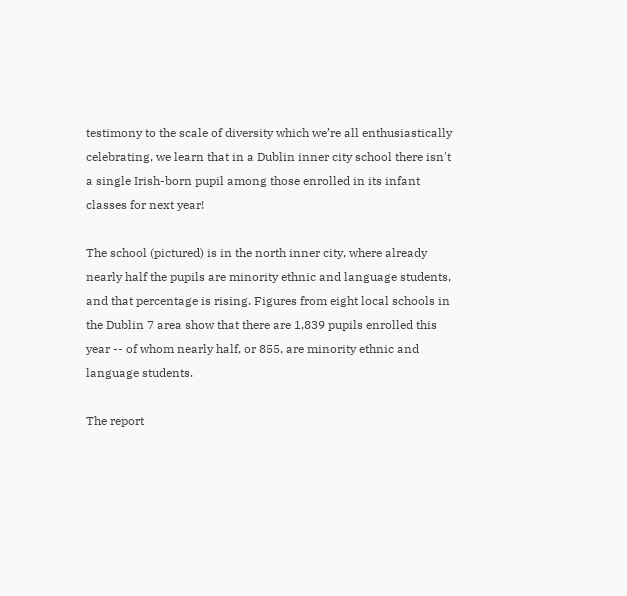testimony to the scale of diversity which we’re all enthusiastically celebrating, we learn that in a Dublin inner city school there isn't a single Irish-born pupil among those enrolled in its infant classes for next year!

The school (pictured) is in the north inner city, where already nearly half the pupils are minority ethnic and language students, and that percentage is rising. Figures from eight local schools in the Dublin 7 area show that there are 1,839 pupils enrolled this year -- of whom nearly half, or 855, are minority ethnic and language students.

The report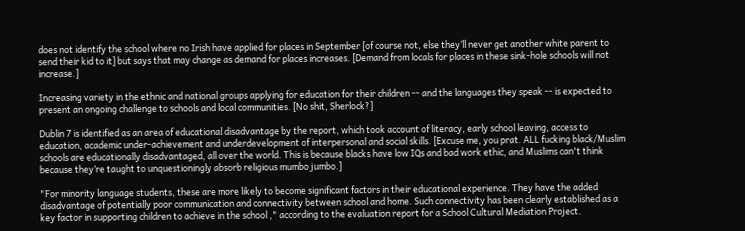does not identify the school where no Irish have applied for places in September [of course not, else they’ll never get another white parent to send their kid to it] but says that may change as demand for places increases. [Demand from locals for places in these sink-hole schools will not increase.]

Increasing variety in the ethnic and national groups applying for education for their children -- and the languages they speak -- is expected to present an ongoing challenge to schools and local communities. [No shit, Sherlock?]

Dublin 7 is identified as an area of educational disadvantage by the report, which took account of literacy, early school leaving, access to education, academic under-achievement and underdevelopment of interpersonal and social skills. [Excuse me, you prat. ALL fucking black/Muslim schools are educationally disadvantaged, all over the world. This is because blacks have low IQs and bad work ethic, and Muslims can't think because they’re taught to unquestioningly absorb religious mumbo jumbo.]

"For minority language students, these are more likely to become significant factors in their educational experience. They have the added disadvantage of potentially poor communication and connectivity between school and home. Such connectivity has been clearly established as a key factor in supporting children to achieve in the school ," according to the evaluation report for a School Cultural Mediation Project.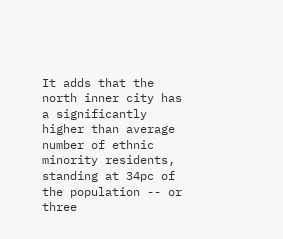It adds that the north inner city has a significantly higher than average number of ethnic minority residents, standing at 34pc of the population -- or three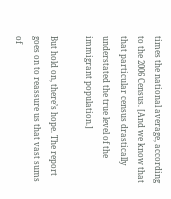times the national average, according to the 2006 Census. [And we know that that particular census drastically understated the true level of the immigrant population.]

But hold on, there’s hope. The report goes on to reassure us that vast sums of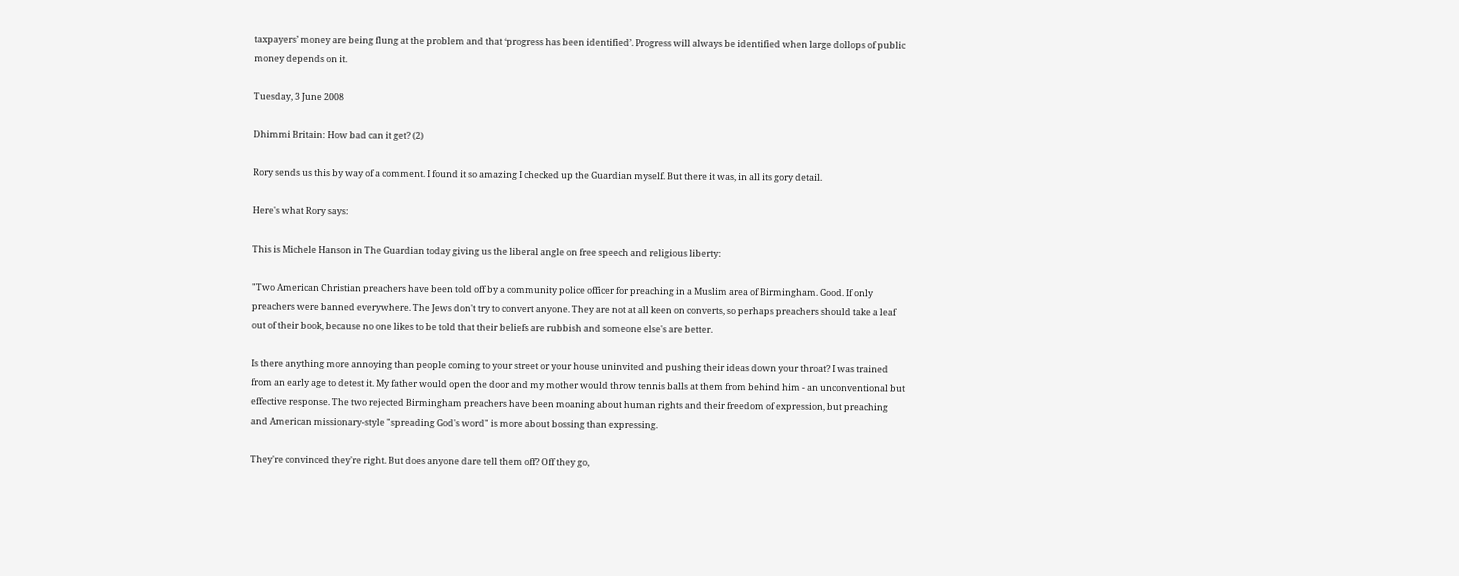taxpayers’ money are being flung at the problem and that ‘progress has been identified’. Progress will always be identified when large dollops of public money depends on it.

Tuesday, 3 June 2008

Dhimmi Britain: How bad can it get? (2)

Rory sends us this by way of a comment. I found it so amazing I checked up the Guardian myself. But there it was, in all its gory detail.

Here's what Rory says:

This is Michele Hanson in The Guardian today giving us the liberal angle on free speech and religious liberty:

"Two American Christian preachers have been told off by a community police officer for preaching in a Muslim area of Birmingham. Good. If only preachers were banned everywhere. The Jews don't try to convert anyone. They are not at all keen on converts, so perhaps preachers should take a leaf out of their book, because no one likes to be told that their beliefs are rubbish and someone else's are better.

Is there anything more annoying than people coming to your street or your house uninvited and pushing their ideas down your throat? I was trained from an early age to detest it. My father would open the door and my mother would throw tennis balls at them from behind him - an unconventional but effective response. The two rejected Birmingham preachers have been moaning about human rights and their freedom of expression, but preaching and American missionary-style "spreading God's word" is more about bossing than expressing.

They're convinced they're right. But does anyone dare tell them off? Off they go,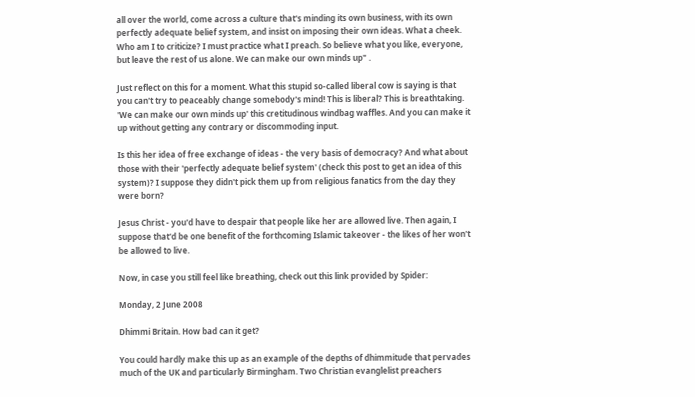all over the world, come across a culture that's minding its own business, with its own perfectly adequate belief system, and insist on imposing their own ideas. What a cheek. Who am I to criticize? I must practice what I preach. So believe what you like, everyone, but leave the rest of us alone. We can make our own minds up" .

Just reflect on this for a moment. What this stupid so-called liberal cow is saying is that you can't try to peaceably change somebody's mind! This is liberal? This is breathtaking. 'We can make our own minds up' this cretitudinous windbag waffles. And you can make it up without getting any contrary or discommoding input.

Is this her idea of free exchange of ideas - the very basis of democracy? And what about those with their 'perfectly adequate belief system' (check this post to get an idea of this system)? I suppose they didn't pick them up from religious fanatics from the day they were born?

Jesus Christ - you'd have to despair that people like her are allowed live. Then again, I suppose that'd be one benefit of the forthcoming Islamic takeover - the likes of her won't be allowed to live.

Now, in case you still feel like breathing, check out this link provided by Spider:

Monday, 2 June 2008

Dhimmi Britain. How bad can it get?

You could hardly make this up as an example of the depths of dhimmitude that pervades much of the UK and particularly Birmingham. Two Christian evanglelist preachers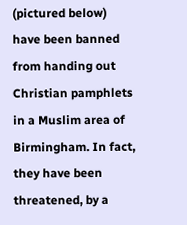(pictured below) have been banned from handing out Christian pamphlets in a Muslim area of Birmingham. In fact, they have been threatened, by a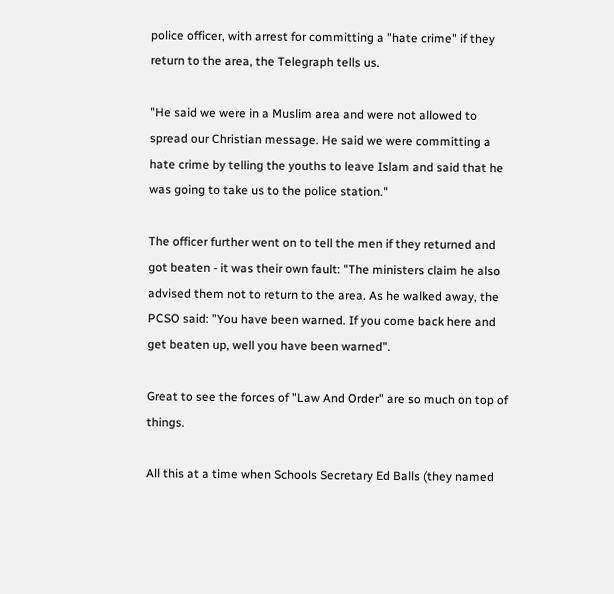police officer, with arrest for committing a "hate crime" if they return to the area, the Telegraph tells us.

"He said we were in a Muslim area and were not allowed to spread our Christian message. He said we were committing a hate crime by telling the youths to leave Islam and said that he was going to take us to the police station."

The officer further went on to tell the men if they returned and got beaten - it was their own fault: "The ministers claim he also advised them not to return to the area. As he walked away, the PCSO said: "You have been warned. If you come back here and get beaten up, well you have been warned".

Great to see the forces of "Law And Order" are so much on top of things.

All this at a time when Schools Secretary Ed Balls (they named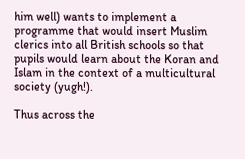him well) wants to implement a programme that would insert Muslim clerics into all British schools so that pupils would learn about the Koran and Islam in the context of a multicultural society (yugh!).

Thus across the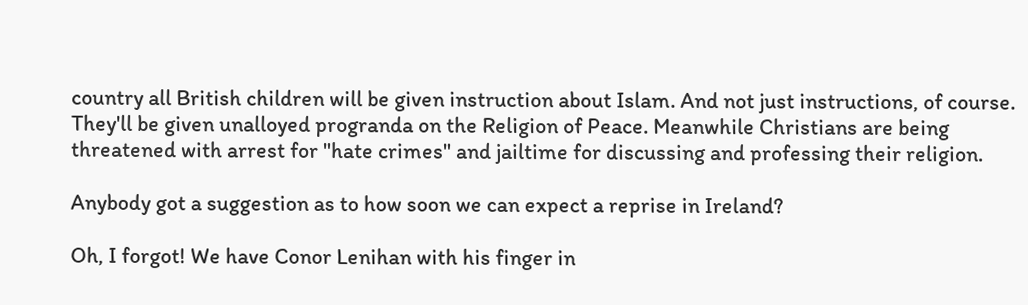country all British children will be given instruction about Islam. And not just instructions, of course. They'll be given unalloyed progranda on the Religion of Peace. Meanwhile Christians are being threatened with arrest for "hate crimes" and jailtime for discussing and professing their religion.

Anybody got a suggestion as to how soon we can expect a reprise in Ireland?

Oh, I forgot! We have Conor Lenihan with his finger in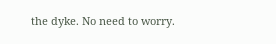the dyke. No need to worry.